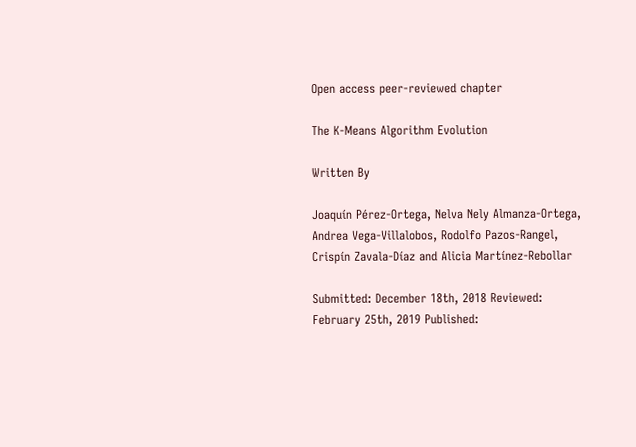Open access peer-reviewed chapter

The K-Means Algorithm Evolution

Written By

Joaquín Pérez-Ortega, Nelva Nely Almanza-Ortega, Andrea Vega-Villalobos, Rodolfo Pazos-Rangel, Crispín Zavala-Díaz and Alicia Martínez-Rebollar

Submitted: December 18th, 2018 Reviewed: February 25th, 2019 Published: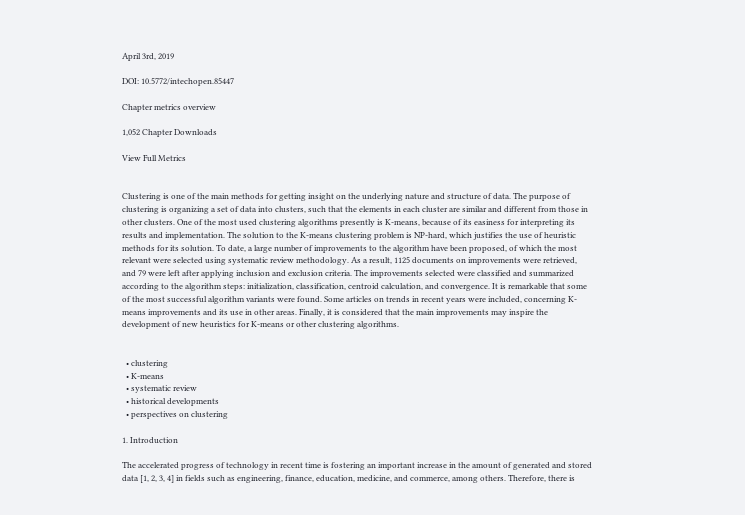April 3rd, 2019

DOI: 10.5772/intechopen.85447

Chapter metrics overview

1,052 Chapter Downloads

View Full Metrics


Clustering is one of the main methods for getting insight on the underlying nature and structure of data. The purpose of clustering is organizing a set of data into clusters, such that the elements in each cluster are similar and different from those in other clusters. One of the most used clustering algorithms presently is K-means, because of its easiness for interpreting its results and implementation. The solution to the K-means clustering problem is NP-hard, which justifies the use of heuristic methods for its solution. To date, a large number of improvements to the algorithm have been proposed, of which the most relevant were selected using systematic review methodology. As a result, 1125 documents on improvements were retrieved, and 79 were left after applying inclusion and exclusion criteria. The improvements selected were classified and summarized according to the algorithm steps: initialization, classification, centroid calculation, and convergence. It is remarkable that some of the most successful algorithm variants were found. Some articles on trends in recent years were included, concerning K-means improvements and its use in other areas. Finally, it is considered that the main improvements may inspire the development of new heuristics for K-means or other clustering algorithms.


  • clustering
  • K-means
  • systematic review
  • historical developments
  • perspectives on clustering

1. Introduction

The accelerated progress of technology in recent time is fostering an important increase in the amount of generated and stored data [1, 2, 3, 4] in fields such as engineering, finance, education, medicine, and commerce, among others. Therefore, there is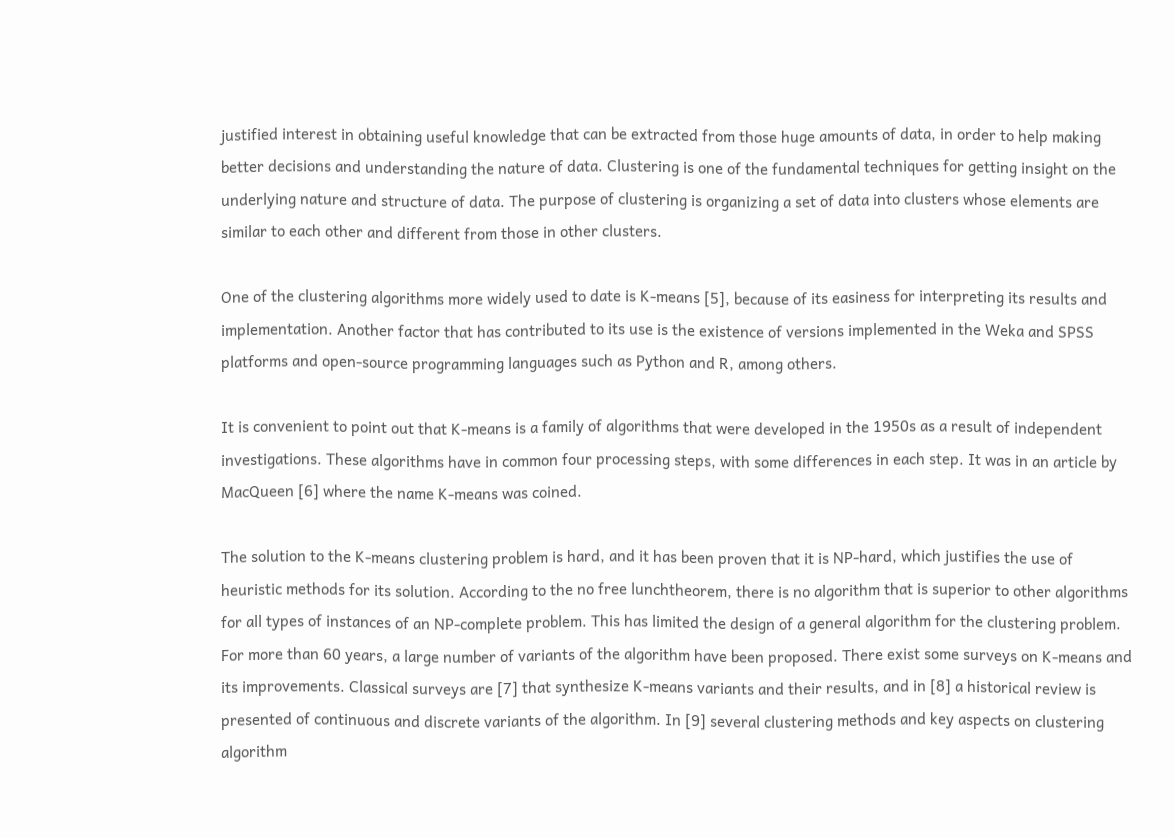justified interest in obtaining useful knowledge that can be extracted from those huge amounts of data, in order to help making better decisions and understanding the nature of data. Clustering is one of the fundamental techniques for getting insight on the underlying nature and structure of data. The purpose of clustering is organizing a set of data into clusters whose elements are similar to each other and different from those in other clusters.

One of the clustering algorithms more widely used to date is K-means [5], because of its easiness for interpreting its results and implementation. Another factor that has contributed to its use is the existence of versions implemented in the Weka and SPSS platforms and open-source programming languages such as Python and R, among others.

It is convenient to point out that K-means is a family of algorithms that were developed in the 1950s as a result of independent investigations. These algorithms have in common four processing steps, with some differences in each step. It was in an article by MacQueen [6] where the name K-means was coined.

The solution to the K-means clustering problem is hard, and it has been proven that it is NP-hard, which justifies the use of heuristic methods for its solution. According to the no free lunchtheorem, there is no algorithm that is superior to other algorithms for all types of instances of an NP-complete problem. This has limited the design of a general algorithm for the clustering problem. For more than 60 years, a large number of variants of the algorithm have been proposed. There exist some surveys on K-means and its improvements. Classical surveys are [7] that synthesize K-means variants and their results, and in [8] a historical review is presented of continuous and discrete variants of the algorithm. In [9] several clustering methods and key aspects on clustering algorithm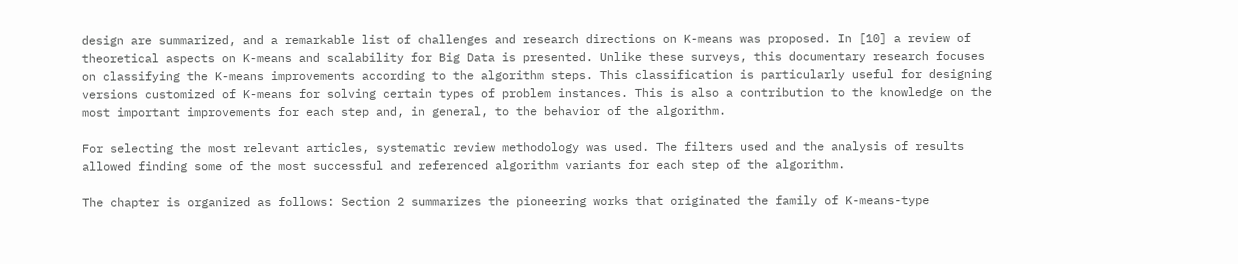design are summarized, and a remarkable list of challenges and research directions on K-means was proposed. In [10] a review of theoretical aspects on K-means and scalability for Big Data is presented. Unlike these surveys, this documentary research focuses on classifying the K-means improvements according to the algorithm steps. This classification is particularly useful for designing versions customized of K-means for solving certain types of problem instances. This is also a contribution to the knowledge on the most important improvements for each step and, in general, to the behavior of the algorithm.

For selecting the most relevant articles, systematic review methodology was used. The filters used and the analysis of results allowed finding some of the most successful and referenced algorithm variants for each step of the algorithm.

The chapter is organized as follows: Section 2 summarizes the pioneering works that originated the family of K-means-type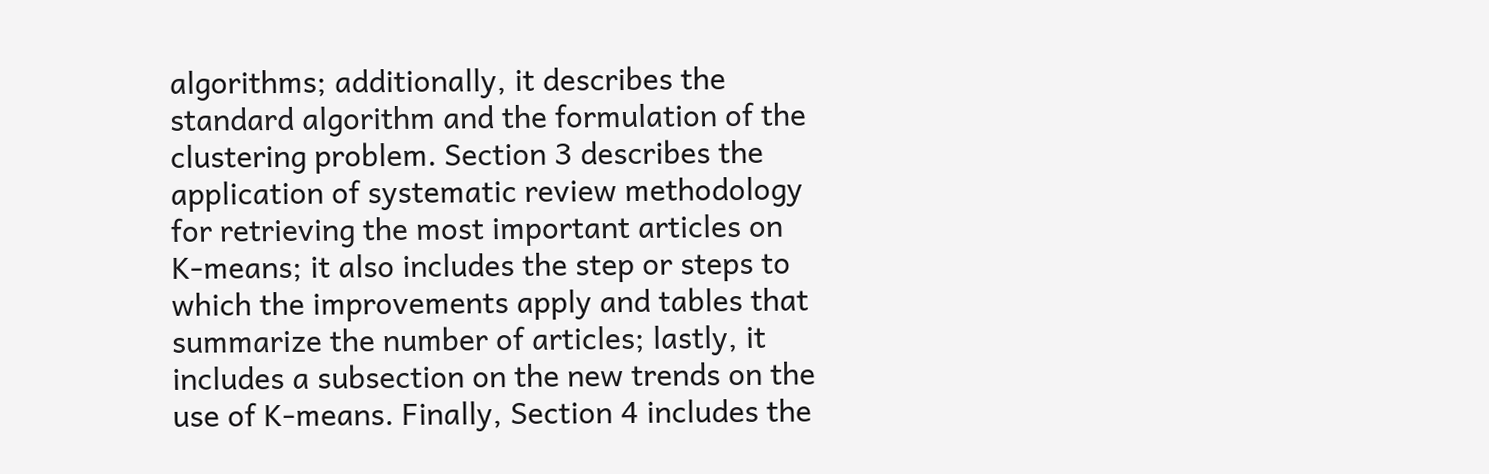algorithms; additionally, it describes the standard algorithm and the formulation of the clustering problem. Section 3 describes the application of systematic review methodology for retrieving the most important articles on K-means; it also includes the step or steps to which the improvements apply and tables that summarize the number of articles; lastly, it includes a subsection on the new trends on the use of K-means. Finally, Section 4 includes the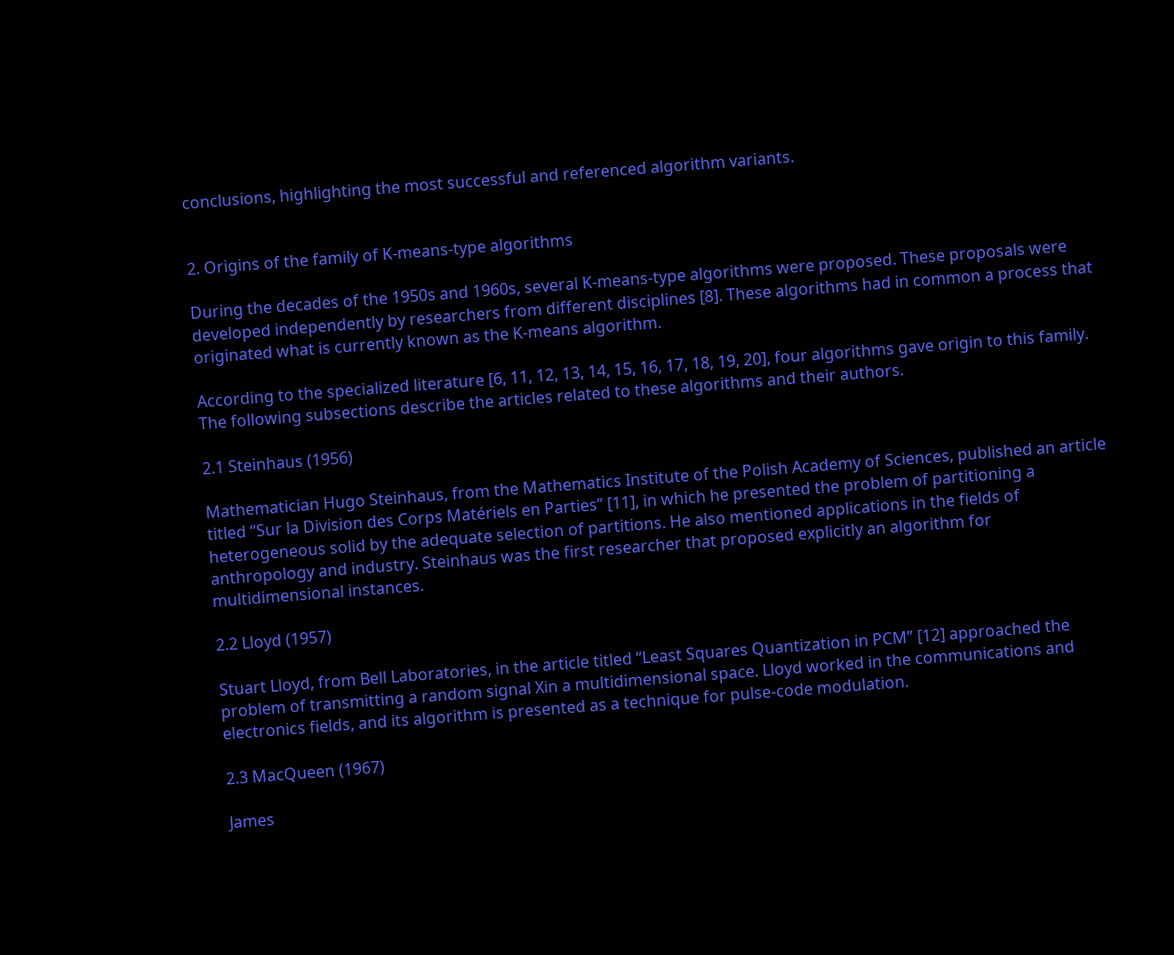conclusions, highlighting the most successful and referenced algorithm variants.


2. Origins of the family of K-means-type algorithms

During the decades of the 1950s and 1960s, several K-means-type algorithms were proposed. These proposals were developed independently by researchers from different disciplines [8]. These algorithms had in common a process that originated what is currently known as the K-means algorithm.

According to the specialized literature [6, 11, 12, 13, 14, 15, 16, 17, 18, 19, 20], four algorithms gave origin to this family. The following subsections describe the articles related to these algorithms and their authors.

2.1 Steinhaus (1956)

Mathematician Hugo Steinhaus, from the Mathematics Institute of the Polish Academy of Sciences, published an article titled “Sur la Division des Corps Matériels en Parties” [11], in which he presented the problem of partitioning a heterogeneous solid by the adequate selection of partitions. He also mentioned applications in the fields of anthropology and industry. Steinhaus was the first researcher that proposed explicitly an algorithm for multidimensional instances.

2.2 Lloyd (1957)

Stuart Lloyd, from Bell Laboratories, in the article titled “Least Squares Quantization in PCM” [12] approached the problem of transmitting a random signal Xin a multidimensional space. Lloyd worked in the communications and electronics fields, and its algorithm is presented as a technique for pulse-code modulation.

2.3 MacQueen (1967)

James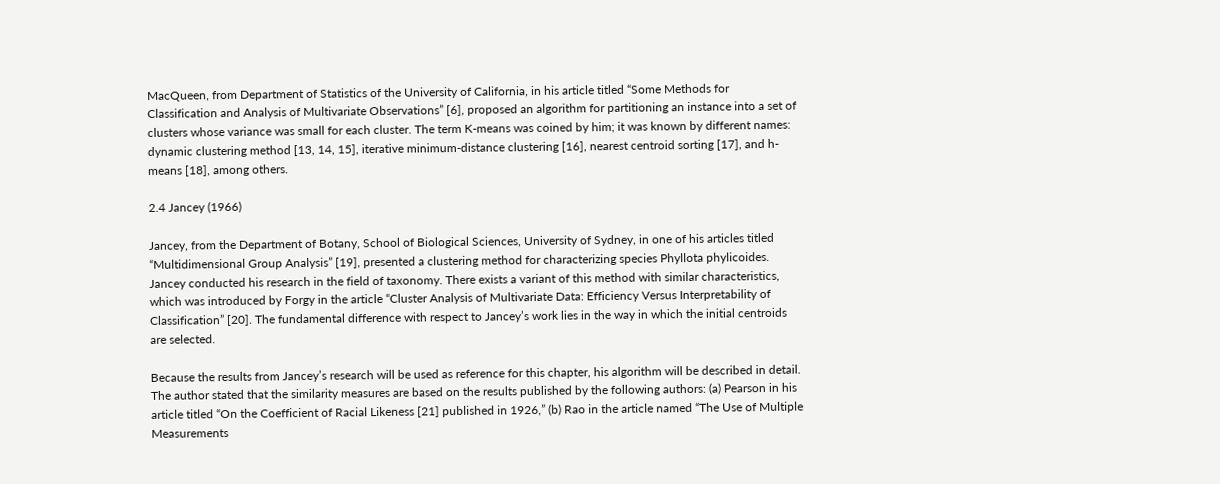MacQueen, from Department of Statistics of the University of California, in his article titled “Some Methods for Classification and Analysis of Multivariate Observations” [6], proposed an algorithm for partitioning an instance into a set of clusters whose variance was small for each cluster. The term K-means was coined by him; it was known by different names: dynamic clustering method [13, 14, 15], iterative minimum-distance clustering [16], nearest centroid sorting [17], and h-means [18], among others.

2.4 Jancey (1966)

Jancey, from the Department of Botany, School of Biological Sciences, University of Sydney, in one of his articles titled “Multidimensional Group Analysis” [19], presented a clustering method for characterizing species Phyllota phylicoides. Jancey conducted his research in the field of taxonomy. There exists a variant of this method with similar characteristics, which was introduced by Forgy in the article “Cluster Analysis of Multivariate Data: Efficiency Versus Interpretability of Classification” [20]. The fundamental difference with respect to Jancey’s work lies in the way in which the initial centroids are selected.

Because the results from Jancey’s research will be used as reference for this chapter, his algorithm will be described in detail. The author stated that the similarity measures are based on the results published by the following authors: (a) Pearson in his article titled “On the Coefficient of Racial Likeness [21] published in 1926,” (b) Rao in the article named “The Use of Multiple Measurements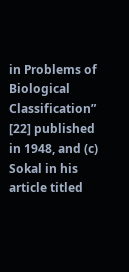in Problems of Biological Classification” [22] published in 1948, and (c) Sokal in his article titled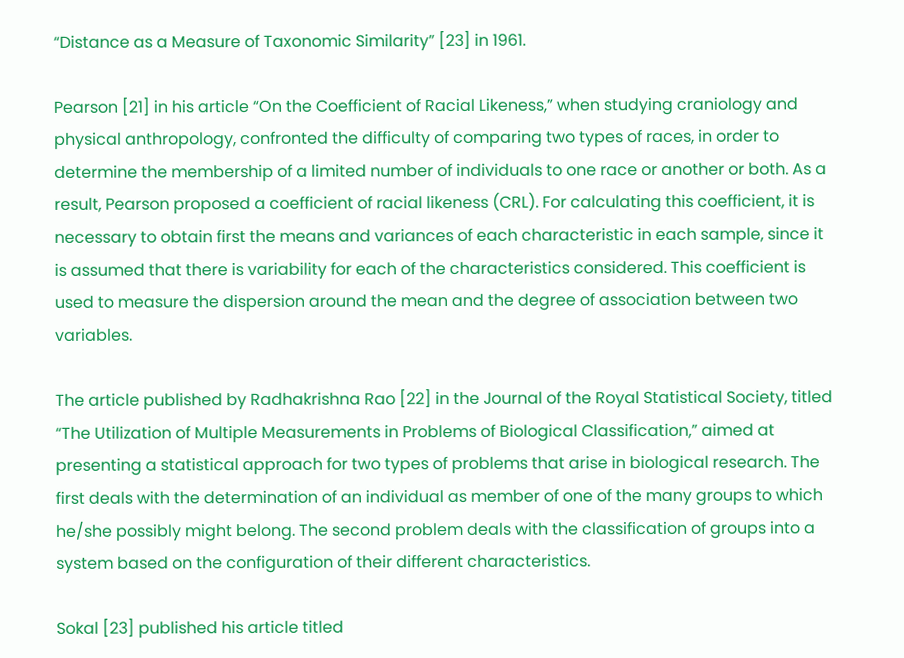“Distance as a Measure of Taxonomic Similarity” [23] in 1961.

Pearson [21] in his article “On the Coefficient of Racial Likeness,” when studying craniology and physical anthropology, confronted the difficulty of comparing two types of races, in order to determine the membership of a limited number of individuals to one race or another or both. As a result, Pearson proposed a coefficient of racial likeness (CRL). For calculating this coefficient, it is necessary to obtain first the means and variances of each characteristic in each sample, since it is assumed that there is variability for each of the characteristics considered. This coefficient is used to measure the dispersion around the mean and the degree of association between two variables.

The article published by Radhakrishna Rao [22] in the Journal of the Royal Statistical Society, titled “The Utilization of Multiple Measurements in Problems of Biological Classification,” aimed at presenting a statistical approach for two types of problems that arise in biological research. The first deals with the determination of an individual as member of one of the many groups to which he/she possibly might belong. The second problem deals with the classification of groups into a system based on the configuration of their different characteristics.

Sokal [23] published his article titled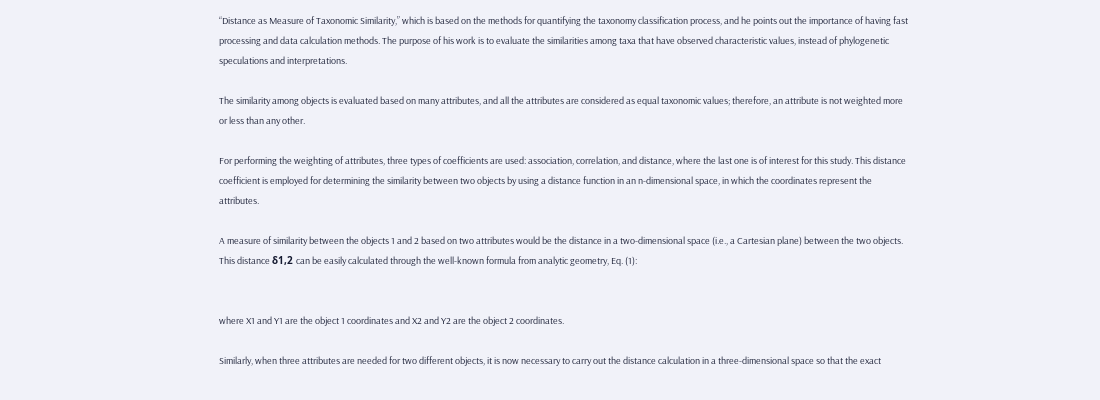“Distance as Measure of Taxonomic Similarity,” which is based on the methods for quantifying the taxonomy classification process, and he points out the importance of having fast processing and data calculation methods. The purpose of his work is to evaluate the similarities among taxa that have observed characteristic values, instead of phylogenetic speculations and interpretations.

The similarity among objects is evaluated based on many attributes, and all the attributes are considered as equal taxonomic values; therefore, an attribute is not weighted more or less than any other.

For performing the weighting of attributes, three types of coefficients are used: association, correlation, and distance, where the last one is of interest for this study. This distance coefficient is employed for determining the similarity between two objects by using a distance function in an n-dimensional space, in which the coordinates represent the attributes.

A measure of similarity between the objects 1 and 2 based on two attributes would be the distance in a two-dimensional space (i.e., a Cartesian plane) between the two objects. This distance δ1,2 can be easily calculated through the well-known formula from analytic geometry, Eq. (1):


where X1 and Y1 are the object 1 coordinates and X2 and Y2 are the object 2 coordinates.

Similarly, when three attributes are needed for two different objects, it is now necessary to carry out the distance calculation in a three-dimensional space so that the exact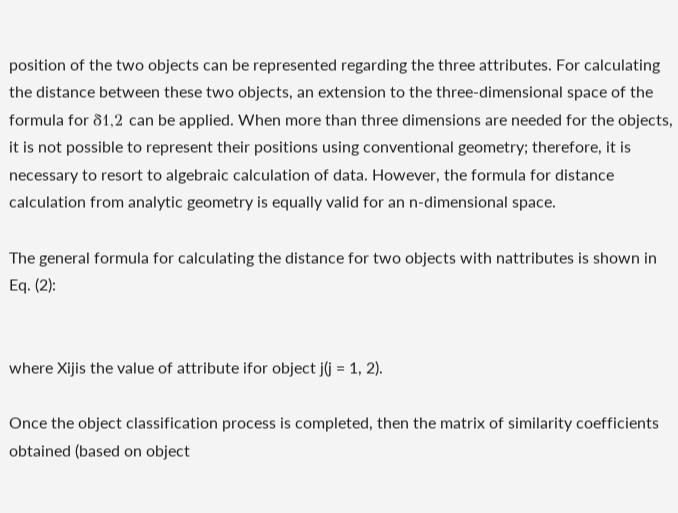position of the two objects can be represented regarding the three attributes. For calculating the distance between these two objects, an extension to the three-dimensional space of the formula for δ1,2 can be applied. When more than three dimensions are needed for the objects, it is not possible to represent their positions using conventional geometry; therefore, it is necessary to resort to algebraic calculation of data. However, the formula for distance calculation from analytic geometry is equally valid for an n-dimensional space.

The general formula for calculating the distance for two objects with nattributes is shown in Eq. (2):


where Xijis the value of attribute ifor object j(j = 1, 2).

Once the object classification process is completed, then the matrix of similarity coefficients obtained (based on object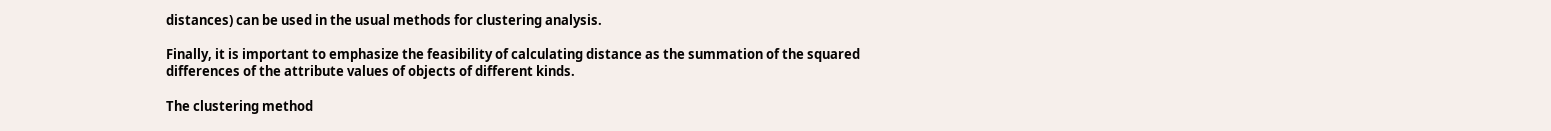distances) can be used in the usual methods for clustering analysis.

Finally, it is important to emphasize the feasibility of calculating distance as the summation of the squared differences of the attribute values of objects of different kinds.

The clustering method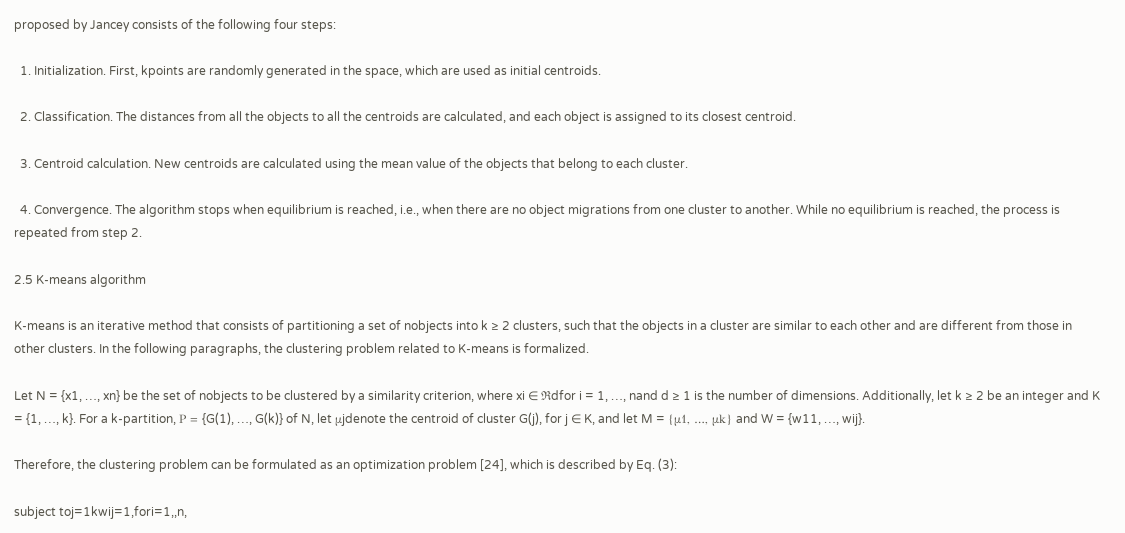proposed by Jancey consists of the following four steps:

  1. Initialization. First, kpoints are randomly generated in the space, which are used as initial centroids.

  2. Classification. The distances from all the objects to all the centroids are calculated, and each object is assigned to its closest centroid.

  3. Centroid calculation. New centroids are calculated using the mean value of the objects that belong to each cluster.

  4. Convergence. The algorithm stops when equilibrium is reached, i.e., when there are no object migrations from one cluster to another. While no equilibrium is reached, the process is repeated from step 2.

2.5 K-means algorithm

K-means is an iterative method that consists of partitioning a set of nobjects into k ≥ 2 clusters, such that the objects in a cluster are similar to each other and are different from those in other clusters. In the following paragraphs, the clustering problem related to K-means is formalized.

Let N = {x1, …, xn} be the set of nobjects to be clustered by a similarity criterion, where xi ∈ ℜdfor i = 1, …, nand d ≥ 1 is the number of dimensions. Additionally, let k ≥ 2 be an integer and K = {1, …, k}. For a k-partition, Ρ = {G(1), …, G(k)} of N, let μjdenote the centroid of cluster G(j), for j ∈ K, and let M = {μ1, …, μk} and W = {w11, …, wij}.

Therefore, the clustering problem can be formulated as an optimization problem [24], which is described by Eq. (3):

subject toj=1kwij=1,fori=1,,n,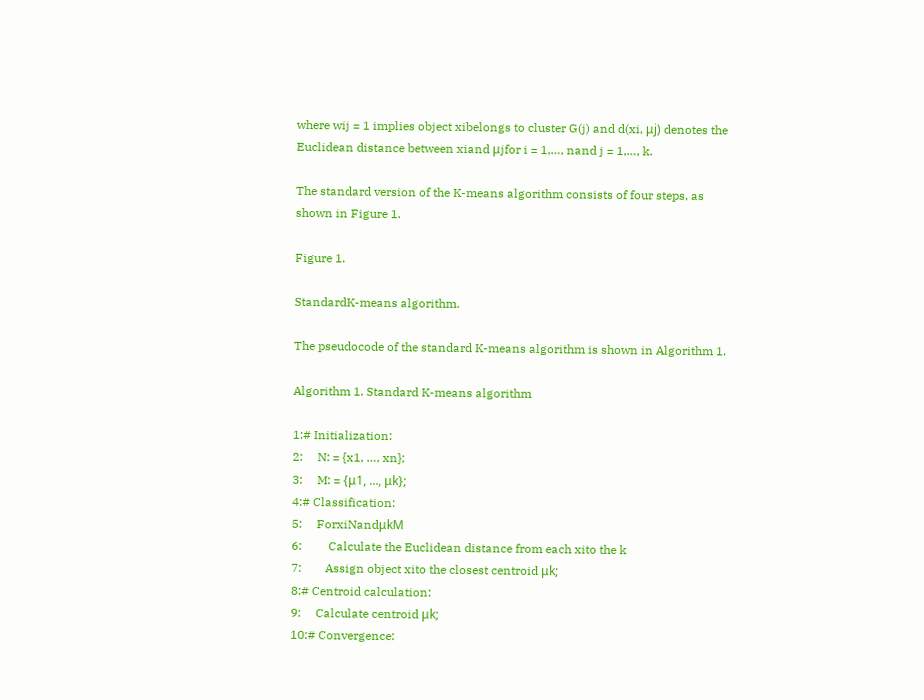where wij = 1 implies object xibelongs to cluster G(j) and d(xi, μj) denotes the Euclidean distance between xiand μjfor i = 1,…, nand j = 1,…, k.

The standard version of the K-means algorithm consists of four steps, as shown in Figure 1.

Figure 1.

StandardK-means algorithm.

The pseudocode of the standard K-means algorithm is shown in Algorithm 1.

Algorithm 1. Standard K-means algorithm

1:# Initialization:
2:     N: = {x1, …, xn};
3:     M: = {μ1, …, μk};
4:# Classification:
5:     ForxiNandμkM
6:         Calculate the Euclidean distance from each xito the k
7:        Assign object xito the closest centroid μk;
8:# Centroid calculation:
9:     Calculate centroid μk;
10:# Convergence: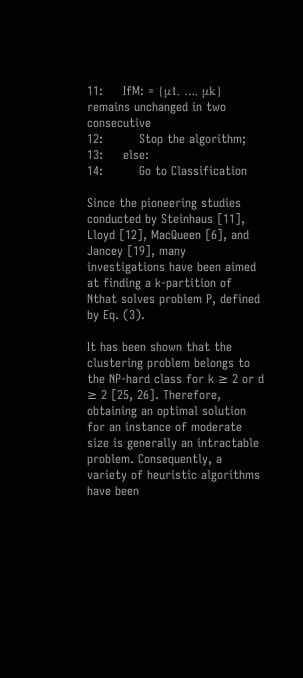11:     IfM: = {μ1, …, μk} remains unchanged in two consecutive
12:         Stop the algorithm;
13:     else:
14:         Go to Classification

Since the pioneering studies conducted by Steinhaus [11], Lloyd [12], MacQueen [6], and Jancey [19], many investigations have been aimed at finding a k-partition of Nthat solves problem P, defined by Eq. (3).

It has been shown that the clustering problem belongs to the NP-hard class for k ≥ 2 or d ≥ 2 [25, 26]. Therefore, obtaining an optimal solution for an instance of moderate size is generally an intractable problem. Consequently, a variety of heuristic algorithms have been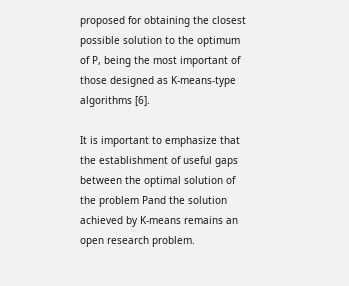proposed for obtaining the closest possible solution to the optimum of P, being the most important of those designed as K-means-type algorithms [6].

It is important to emphasize that the establishment of useful gaps between the optimal solution of the problem Pand the solution achieved by K-means remains an open research problem.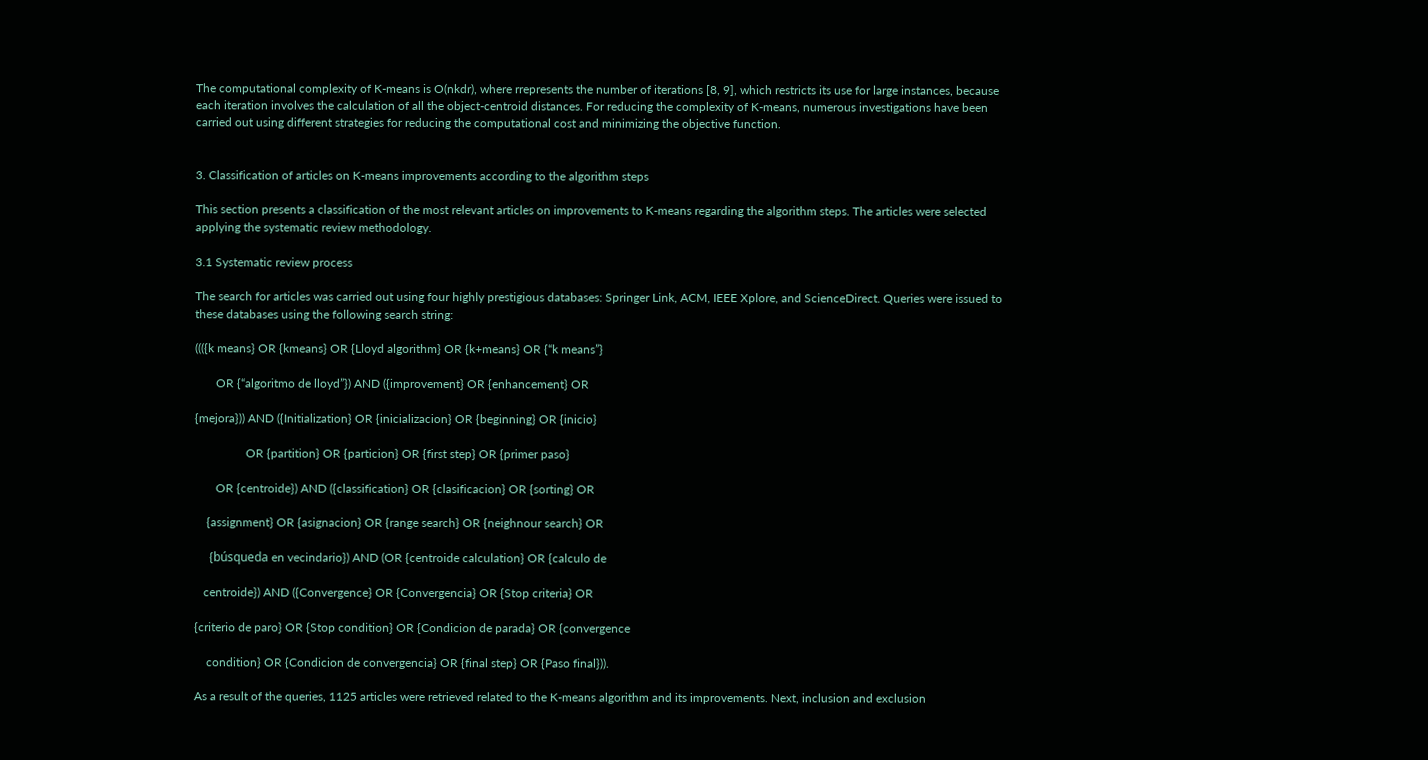The computational complexity of K-means is O(nkdr), where rrepresents the number of iterations [8, 9], which restricts its use for large instances, because each iteration involves the calculation of all the object-centroid distances. For reducing the complexity of K-means, numerous investigations have been carried out using different strategies for reducing the computational cost and minimizing the objective function.


3. Classification of articles on K-means improvements according to the algorithm steps

This section presents a classification of the most relevant articles on improvements to K-means regarding the algorithm steps. The articles were selected applying the systematic review methodology.

3.1 Systematic review process

The search for articles was carried out using four highly prestigious databases: Springer Link, ACM, IEEE Xplore, and ScienceDirect. Queries were issued to these databases using the following search string:

((({k means} OR {kmeans} OR {Lloyd algorithm} OR {k+means} OR {“k means”}

       OR {“algoritmo de lloyd”}) AND ({improvement} OR {enhancement} OR

{mejora})) AND ({Initialization} OR {inicializacion} OR {beginning} OR {inicio}

                 OR {partition} OR {particion} OR {first step} OR {primer paso}

       OR {centroide}) AND ({classification} OR {clasificacion} OR {sorting} OR

    {assignment} OR {asignacion} OR {range search} OR {neighnour search} OR

     {búsqueda en vecindario}) AND (OR {centroide calculation} OR {calculo de

   centroide}) AND ({Convergence} OR {Convergencia} OR {Stop criteria} OR

{criterio de paro} OR {Stop condition} OR {Condicion de parada} OR {convergence

    condition} OR {Condicion de convergencia} OR {final step} OR {Paso final})).

As a result of the queries, 1125 articles were retrieved related to the K-means algorithm and its improvements. Next, inclusion and exclusion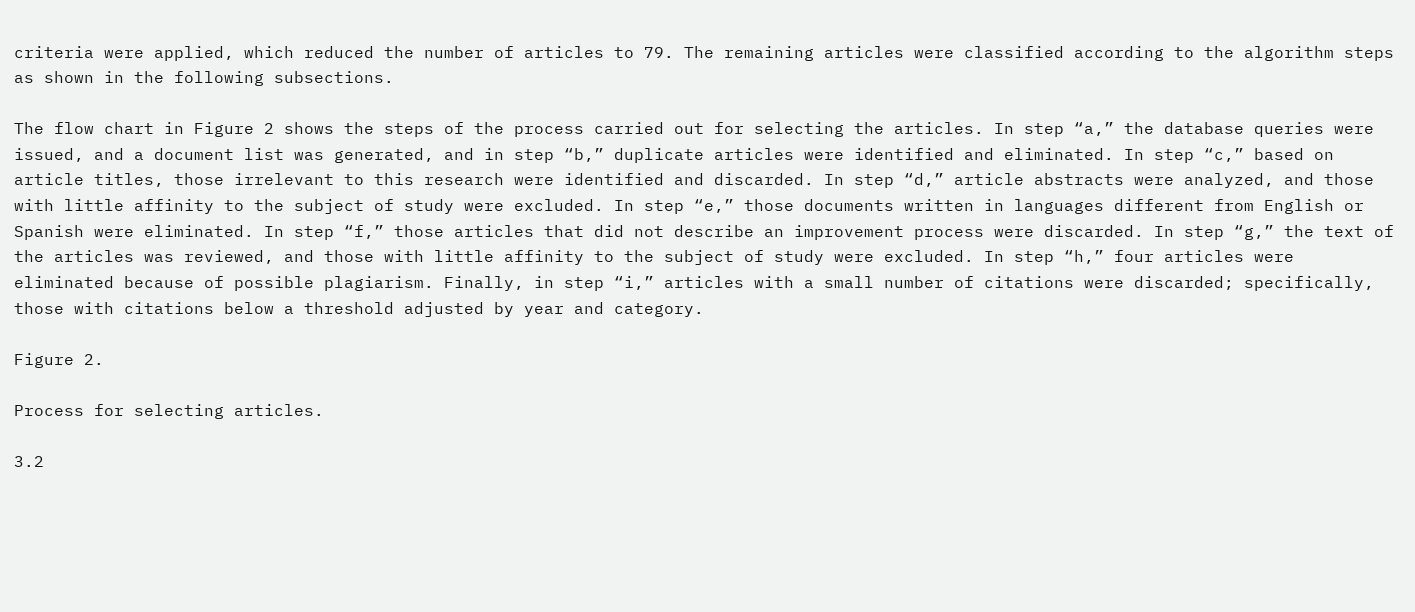criteria were applied, which reduced the number of articles to 79. The remaining articles were classified according to the algorithm steps as shown in the following subsections.

The flow chart in Figure 2 shows the steps of the process carried out for selecting the articles. In step “a,” the database queries were issued, and a document list was generated, and in step “b,” duplicate articles were identified and eliminated. In step “c,” based on article titles, those irrelevant to this research were identified and discarded. In step “d,” article abstracts were analyzed, and those with little affinity to the subject of study were excluded. In step “e,” those documents written in languages different from English or Spanish were eliminated. In step “f,” those articles that did not describe an improvement process were discarded. In step “g,” the text of the articles was reviewed, and those with little affinity to the subject of study were excluded. In step “h,” four articles were eliminated because of possible plagiarism. Finally, in step “i,” articles with a small number of citations were discarded; specifically, those with citations below a threshold adjusted by year and category.

Figure 2.

Process for selecting articles.

3.2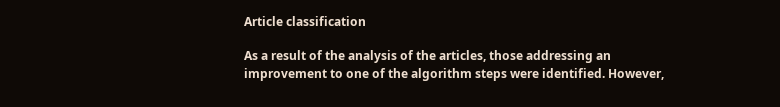Article classification

As a result of the analysis of the articles, those addressing an improvement to one of the algorithm steps were identified. However,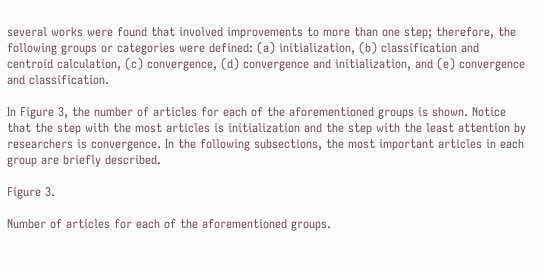several works were found that involved improvements to more than one step; therefore, the following groups or categories were defined: (a) initialization, (b) classification and centroid calculation, (c) convergence, (d) convergence and initialization, and (e) convergence and classification.

In Figure 3, the number of articles for each of the aforementioned groups is shown. Notice that the step with the most articles is initialization and the step with the least attention by researchers is convergence. In the following subsections, the most important articles in each group are briefly described.

Figure 3.

Number of articles for each of the aforementioned groups.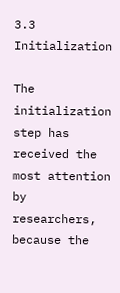3.3 Initialization

The initialization step has received the most attention by researchers, because the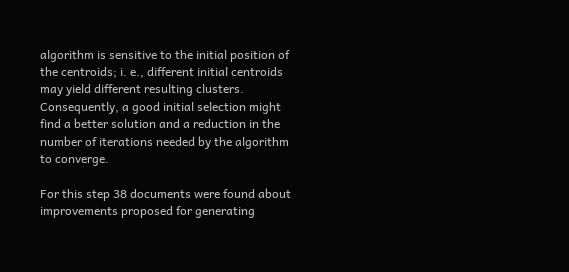algorithm is sensitive to the initial position of the centroids; i. e., different initial centroids may yield different resulting clusters. Consequently, a good initial selection might find a better solution and a reduction in the number of iterations needed by the algorithm to converge.

For this step 38 documents were found about improvements proposed for generating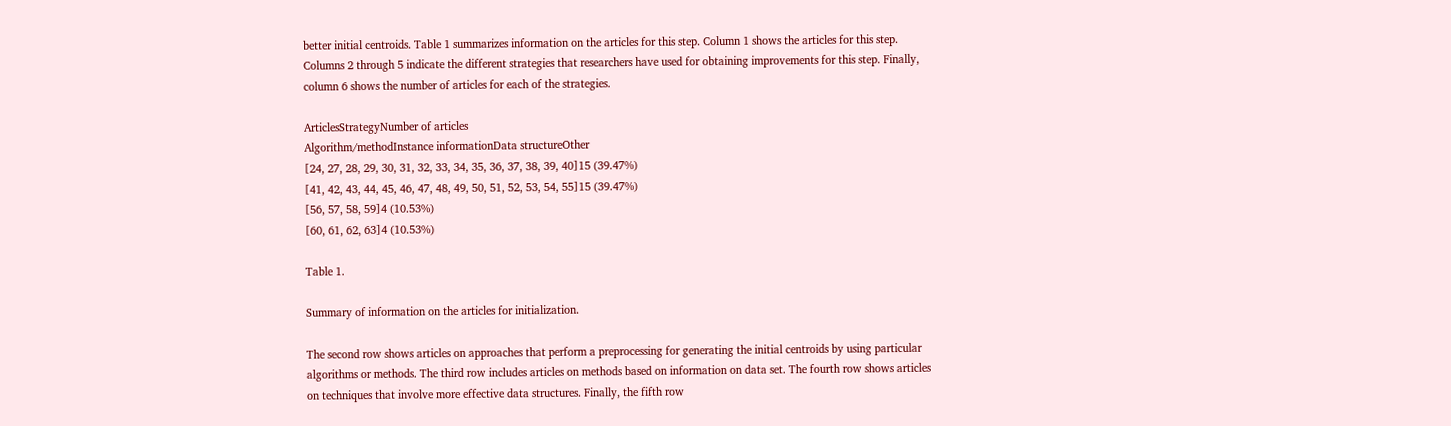better initial centroids. Table 1 summarizes information on the articles for this step. Column 1 shows the articles for this step. Columns 2 through 5 indicate the different strategies that researchers have used for obtaining improvements for this step. Finally, column 6 shows the number of articles for each of the strategies.

ArticlesStrategyNumber of articles
Algorithm/methodInstance informationData structureOther
[24, 27, 28, 29, 30, 31, 32, 33, 34, 35, 36, 37, 38, 39, 40]15 (39.47%)
[41, 42, 43, 44, 45, 46, 47, 48, 49, 50, 51, 52, 53, 54, 55]15 (39.47%)
[56, 57, 58, 59]4 (10.53%)
[60, 61, 62, 63]4 (10.53%)

Table 1.

Summary of information on the articles for initialization.

The second row shows articles on approaches that perform a preprocessing for generating the initial centroids by using particular algorithms or methods. The third row includes articles on methods based on information on data set. The fourth row shows articles on techniques that involve more effective data structures. Finally, the fifth row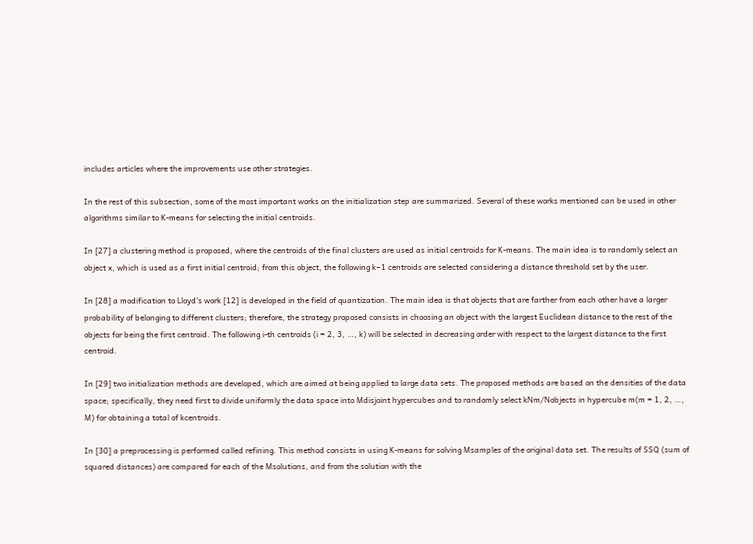includes articles where the improvements use other strategies.

In the rest of this subsection, some of the most important works on the initialization step are summarized. Several of these works mentioned can be used in other algorithms similar to K-means for selecting the initial centroids.

In [27] a clustering method is proposed, where the centroids of the final clusters are used as initial centroids for K-means. The main idea is to randomly select an object x, which is used as a first initial centroid; from this object, the following k−1 centroids are selected considering a distance threshold set by the user.

In [28] a modification to Lloyd’s work [12] is developed in the field of quantization. The main idea is that objects that are farther from each other have a larger probability of belonging to different clusters; therefore, the strategy proposed consists in choosing an object with the largest Euclidean distance to the rest of the objects for being the first centroid. The following i-th centroids (i = 2, 3, …, k) will be selected in decreasing order with respect to the largest distance to the first centroid.

In [29] two initialization methods are developed, which are aimed at being applied to large data sets. The proposed methods are based on the densities of the data space; specifically, they need first to divide uniformly the data space into Mdisjoint hypercubes and to randomly select kNm/Nobjects in hypercube m(m = 1, 2, …, M) for obtaining a total of kcentroids.

In [30] a preprocessing is performed called refining. This method consists in using K-means for solving Msamples of the original data set. The results of SSQ (sum of squared distances) are compared for each of the Msolutions, and from the solution with the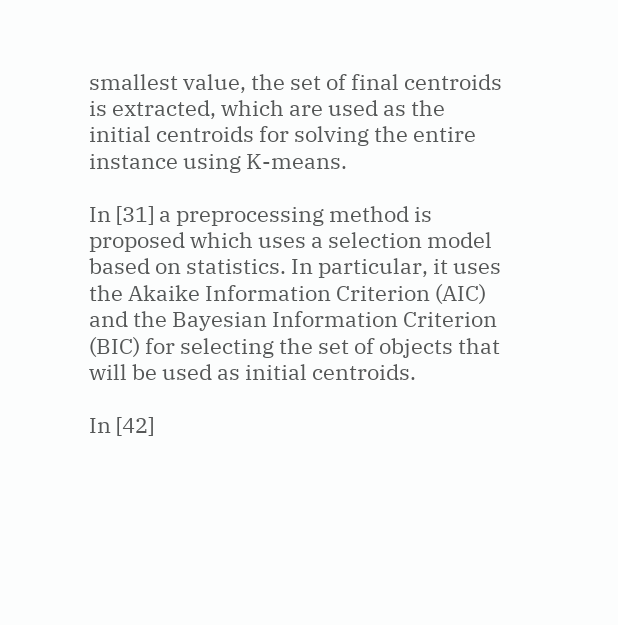smallest value, the set of final centroids is extracted, which are used as the initial centroids for solving the entire instance using K-means.

In [31] a preprocessing method is proposed which uses a selection model based on statistics. In particular, it uses the Akaike Information Criterion (AIC) and the Bayesian Information Criterion (BIC) for selecting the set of objects that will be used as initial centroids.

In [42]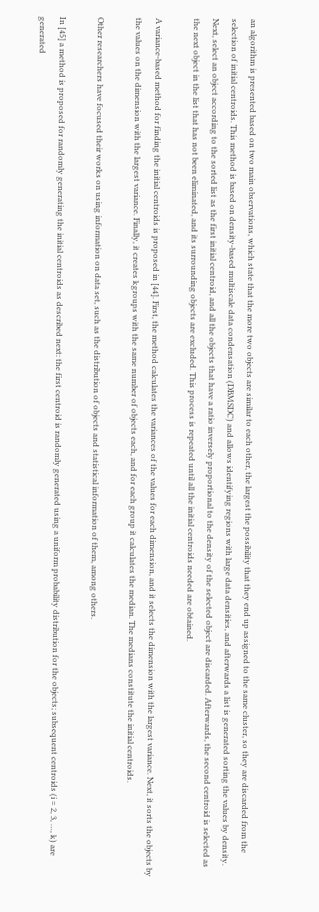an algorithm is presented based on two main observations, which state that the more two objects are similar to each other, the largest the possibility that they end up assigned to the same cluster, so they are discarded from the selection of initial centroids. This method is based on density-based multiscale data condensation (DBMSDC) and allows identifying regions with large data densities, and afterwards a list is generated sorting the values by density. Next, select an object according to the sorted list as the first initial centroid, and all the objects that have a ratio inversely proportional to the density of the selected object are discarded. Afterwards, the second centroid is selected as the next object in the list that has not been eliminated, and its surrounding objects are excluded. This process is repeated until all the initial centroids needed are obtained.

A variance-based method for finding the initial centroids is proposed in [44]. First, the method calculates the variances of the values for each dimension, and it selects the dimension with the largest variance. Next, it sorts the objects by the values on the dimension with the largest variance. Finally, it creates kgroups with the same number of objects each, and for each group it calculates the median. The medians constitute the initial centroids.

Other researchers have focused their works on using information on data set, such as the distribution of objects and statistical information of them, among others.

In [45] a method is proposed for randomly generating the initial centroids as described next: the first centroid is randomly generated using a uniform probability distribution for the objects; subsequent centroids (i = 2, 3, …, k) are generated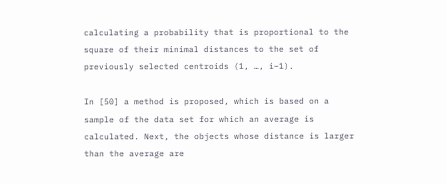calculating a probability that is proportional to the square of their minimal distances to the set of previously selected centroids (1, …, i–1).

In [50] a method is proposed, which is based on a sample of the data set for which an average is calculated. Next, the objects whose distance is larger than the average are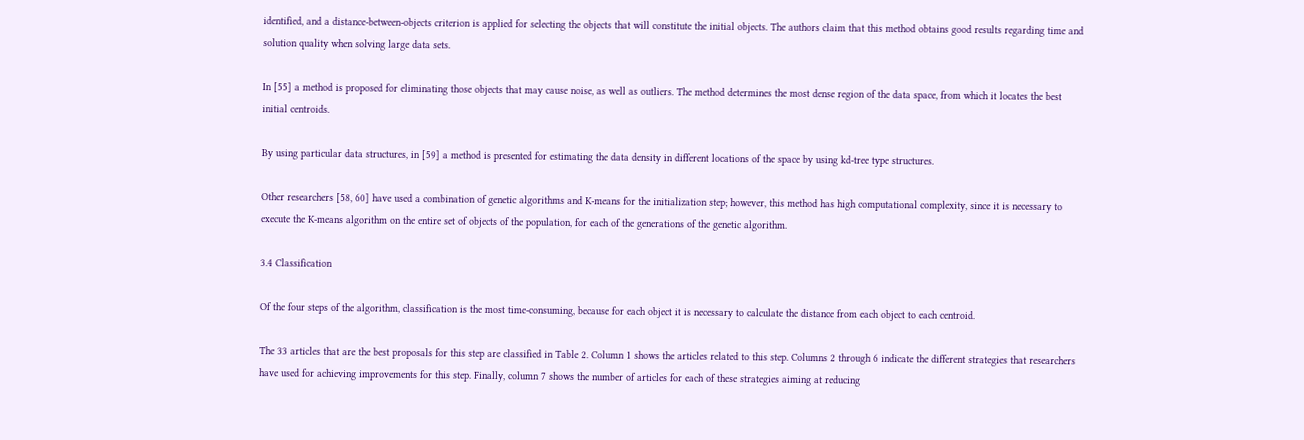identified, and a distance-between-objects criterion is applied for selecting the objects that will constitute the initial objects. The authors claim that this method obtains good results regarding time and solution quality when solving large data sets.

In [55] a method is proposed for eliminating those objects that may cause noise, as well as outliers. The method determines the most dense region of the data space, from which it locates the best initial centroids.

By using particular data structures, in [59] a method is presented for estimating the data density in different locations of the space by using kd-tree type structures.

Other researchers [58, 60] have used a combination of genetic algorithms and K-means for the initialization step; however, this method has high computational complexity, since it is necessary to execute the K-means algorithm on the entire set of objects of the population, for each of the generations of the genetic algorithm.

3.4 Classification

Of the four steps of the algorithm, classification is the most time-consuming, because for each object it is necessary to calculate the distance from each object to each centroid.

The 33 articles that are the best proposals for this step are classified in Table 2. Column 1 shows the articles related to this step. Columns 2 through 6 indicate the different strategies that researchers have used for achieving improvements for this step. Finally, column 7 shows the number of articles for each of these strategies aiming at reducing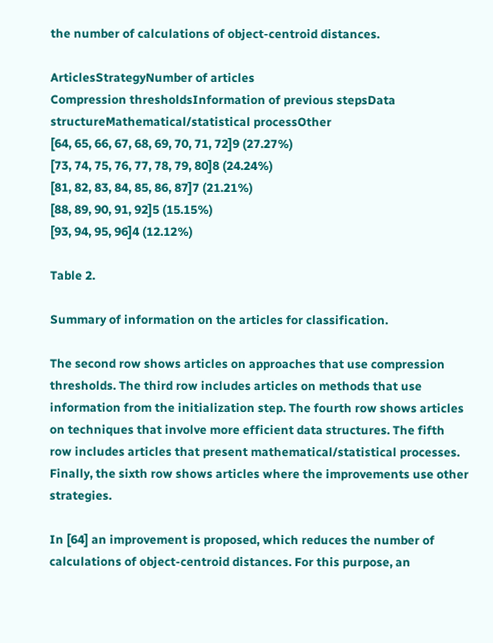the number of calculations of object-centroid distances.

ArticlesStrategyNumber of articles
Compression thresholdsInformation of previous stepsData structureMathematical/statistical processOther
[64, 65, 66, 67, 68, 69, 70, 71, 72]9 (27.27%)
[73, 74, 75, 76, 77, 78, 79, 80]8 (24.24%)
[81, 82, 83, 84, 85, 86, 87]7 (21.21%)
[88, 89, 90, 91, 92]5 (15.15%)
[93, 94, 95, 96]4 (12.12%)

Table 2.

Summary of information on the articles for classification.

The second row shows articles on approaches that use compression thresholds. The third row includes articles on methods that use information from the initialization step. The fourth row shows articles on techniques that involve more efficient data structures. The fifth row includes articles that present mathematical/statistical processes. Finally, the sixth row shows articles where the improvements use other strategies.

In [64] an improvement is proposed, which reduces the number of calculations of object-centroid distances. For this purpose, an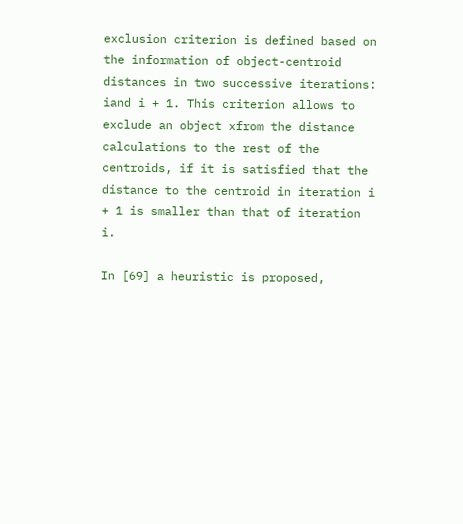exclusion criterion is defined based on the information of object-centroid distances in two successive iterations: iand i + 1. This criterion allows to exclude an object xfrom the distance calculations to the rest of the centroids, if it is satisfied that the distance to the centroid in iteration i + 1 is smaller than that of iteration i.

In [69] a heuristic is proposed,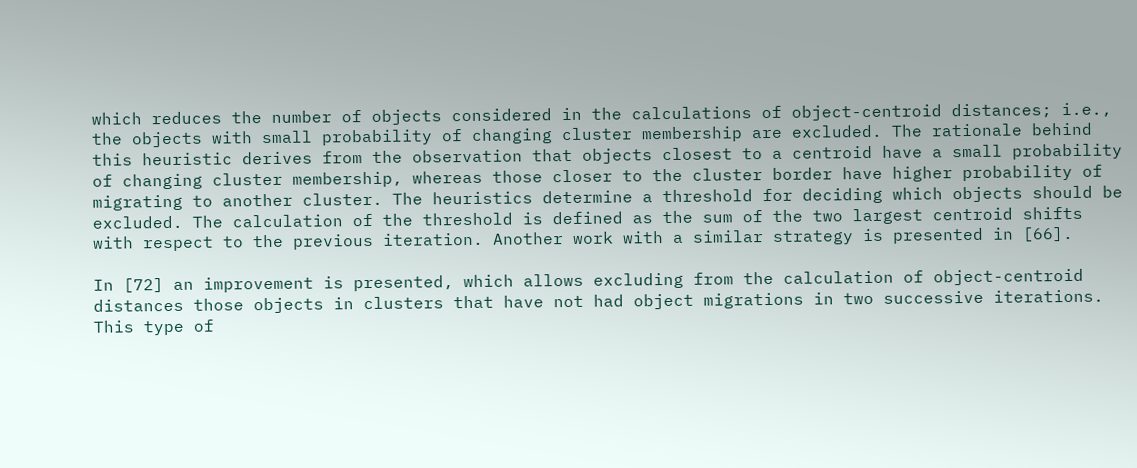which reduces the number of objects considered in the calculations of object-centroid distances; i.e., the objects with small probability of changing cluster membership are excluded. The rationale behind this heuristic derives from the observation that objects closest to a centroid have a small probability of changing cluster membership, whereas those closer to the cluster border have higher probability of migrating to another cluster. The heuristics determine a threshold for deciding which objects should be excluded. The calculation of the threshold is defined as the sum of the two largest centroid shifts with respect to the previous iteration. Another work with a similar strategy is presented in [66].

In [72] an improvement is presented, which allows excluding from the calculation of object-centroid distances those objects in clusters that have not had object migrations in two successive iterations. This type of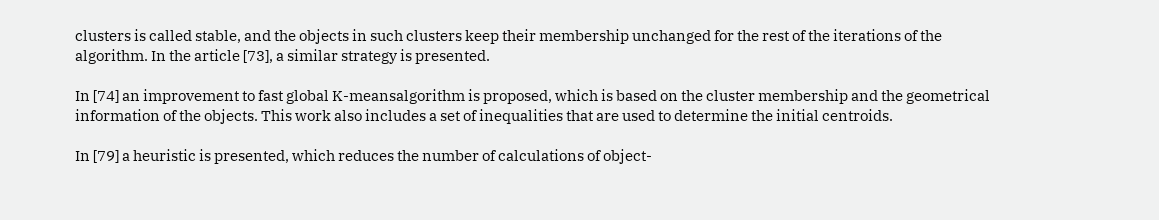clusters is called stable, and the objects in such clusters keep their membership unchanged for the rest of the iterations of the algorithm. In the article [73], a similar strategy is presented.

In [74] an improvement to fast global K-meansalgorithm is proposed, which is based on the cluster membership and the geometrical information of the objects. This work also includes a set of inequalities that are used to determine the initial centroids.

In [79] a heuristic is presented, which reduces the number of calculations of object-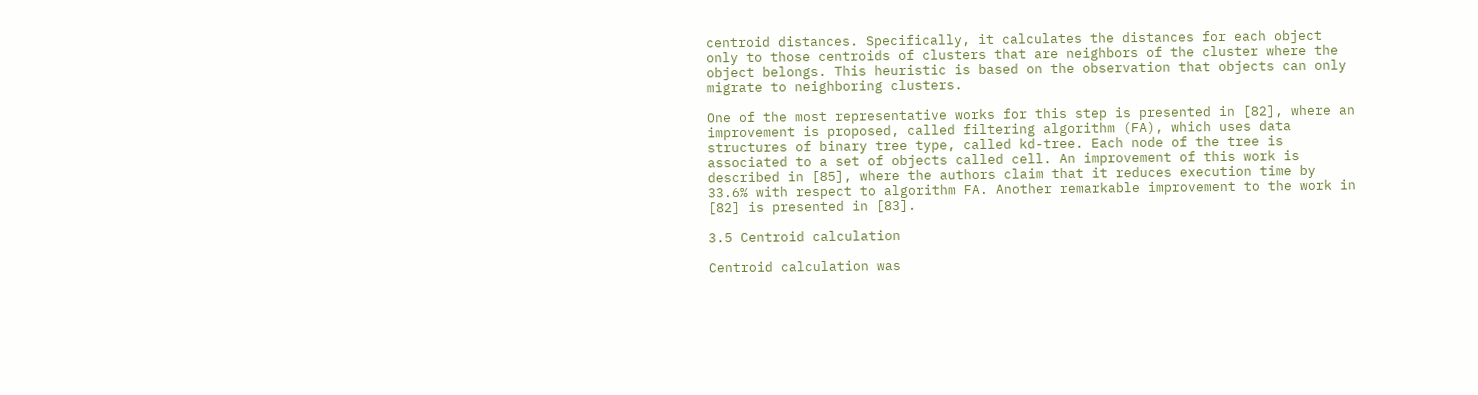centroid distances. Specifically, it calculates the distances for each object only to those centroids of clusters that are neighbors of the cluster where the object belongs. This heuristic is based on the observation that objects can only migrate to neighboring clusters.

One of the most representative works for this step is presented in [82], where an improvement is proposed, called filtering algorithm (FA), which uses data structures of binary tree type, called kd-tree. Each node of the tree is associated to a set of objects called cell. An improvement of this work is described in [85], where the authors claim that it reduces execution time by 33.6% with respect to algorithm FA. Another remarkable improvement to the work in [82] is presented in [83].

3.5 Centroid calculation

Centroid calculation was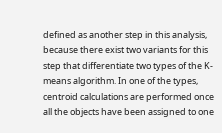defined as another step in this analysis, because there exist two variants for this step that differentiate two types of the K-means algorithm. In one of the types, centroid calculations are performed once all the objects have been assigned to one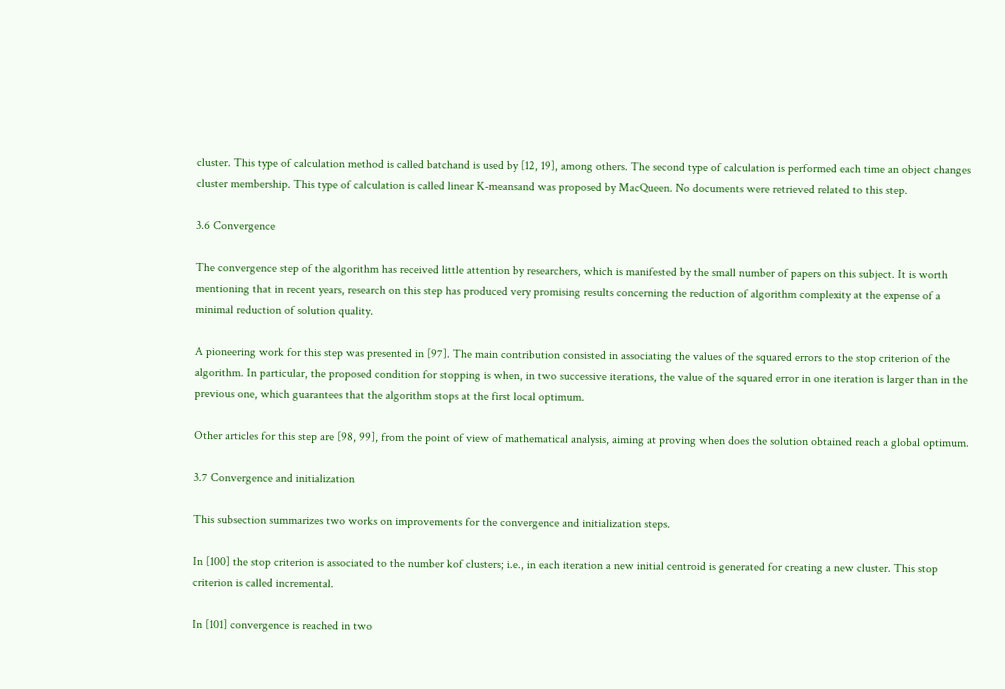cluster. This type of calculation method is called batchand is used by [12, 19], among others. The second type of calculation is performed each time an object changes cluster membership. This type of calculation is called linear K-meansand was proposed by MacQueen. No documents were retrieved related to this step.

3.6 Convergence

The convergence step of the algorithm has received little attention by researchers, which is manifested by the small number of papers on this subject. It is worth mentioning that in recent years, research on this step has produced very promising results concerning the reduction of algorithm complexity at the expense of a minimal reduction of solution quality.

A pioneering work for this step was presented in [97]. The main contribution consisted in associating the values of the squared errors to the stop criterion of the algorithm. In particular, the proposed condition for stopping is when, in two successive iterations, the value of the squared error in one iteration is larger than in the previous one, which guarantees that the algorithm stops at the first local optimum.

Other articles for this step are [98, 99], from the point of view of mathematical analysis, aiming at proving when does the solution obtained reach a global optimum.

3.7 Convergence and initialization

This subsection summarizes two works on improvements for the convergence and initialization steps.

In [100] the stop criterion is associated to the number kof clusters; i.e., in each iteration a new initial centroid is generated for creating a new cluster. This stop criterion is called incremental.

In [101] convergence is reached in two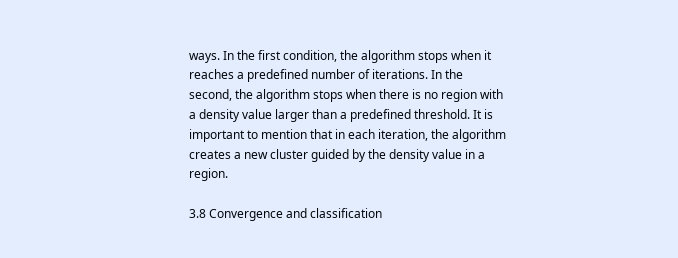ways. In the first condition, the algorithm stops when it reaches a predefined number of iterations. In the second, the algorithm stops when there is no region with a density value larger than a predefined threshold. It is important to mention that in each iteration, the algorithm creates a new cluster guided by the density value in a region.

3.8 Convergence and classification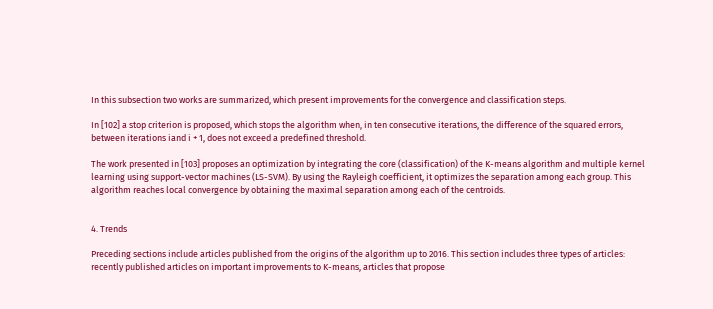In this subsection two works are summarized, which present improvements for the convergence and classification steps.

In [102] a stop criterion is proposed, which stops the algorithm when, in ten consecutive iterations, the difference of the squared errors, between iterations iand i + 1, does not exceed a predefined threshold.

The work presented in [103] proposes an optimization by integrating the core (classification) of the K-means algorithm and multiple kernel learning using support-vector machines (LS-SVM). By using the Rayleigh coefficient, it optimizes the separation among each group. This algorithm reaches local convergence by obtaining the maximal separation among each of the centroids.


4. Trends

Preceding sections include articles published from the origins of the algorithm up to 2016. This section includes three types of articles: recently published articles on important improvements to K-means, articles that propose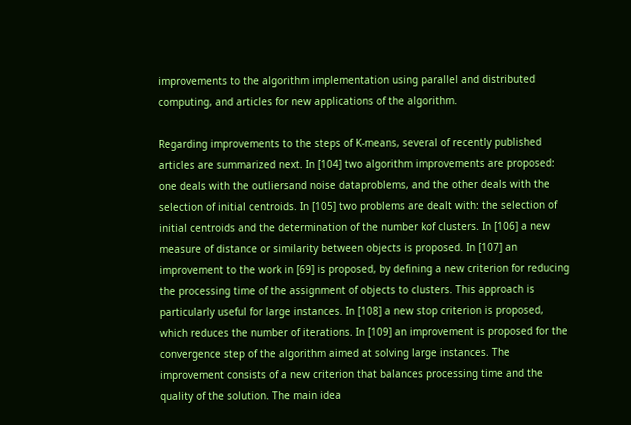improvements to the algorithm implementation using parallel and distributed computing, and articles for new applications of the algorithm.

Regarding improvements to the steps of K-means, several of recently published articles are summarized next. In [104] two algorithm improvements are proposed: one deals with the outliersand noise dataproblems, and the other deals with the selection of initial centroids. In [105] two problems are dealt with: the selection of initial centroids and the determination of the number kof clusters. In [106] a new measure of distance or similarity between objects is proposed. In [107] an improvement to the work in [69] is proposed, by defining a new criterion for reducing the processing time of the assignment of objects to clusters. This approach is particularly useful for large instances. In [108] a new stop criterion is proposed, which reduces the number of iterations. In [109] an improvement is proposed for the convergence step of the algorithm aimed at solving large instances. The improvement consists of a new criterion that balances processing time and the quality of the solution. The main idea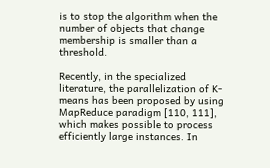is to stop the algorithm when the number of objects that change membership is smaller than a threshold.

Recently, in the specialized literature, the parallelization of K-means has been proposed by using MapReduce paradigm [110, 111], which makes possible to process efficiently large instances. In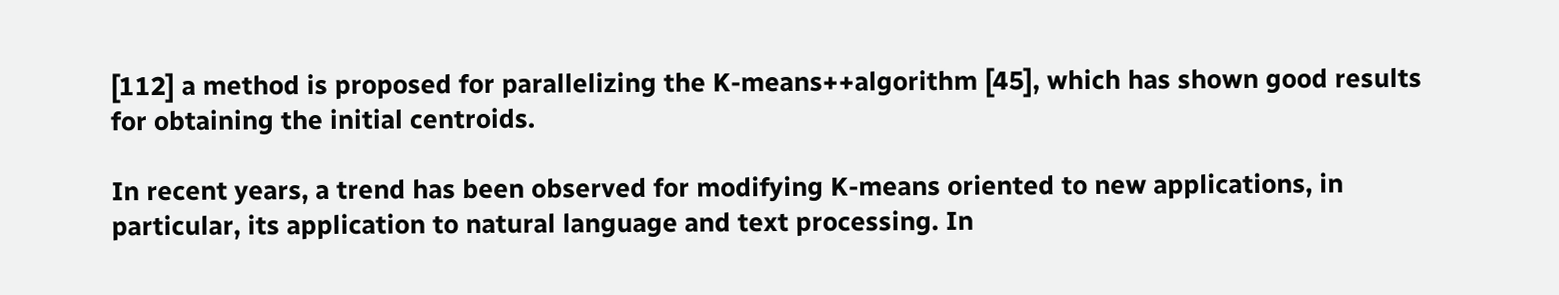[112] a method is proposed for parallelizing the K-means++algorithm [45], which has shown good results for obtaining the initial centroids.

In recent years, a trend has been observed for modifying K-means oriented to new applications, in particular, its application to natural language and text processing. In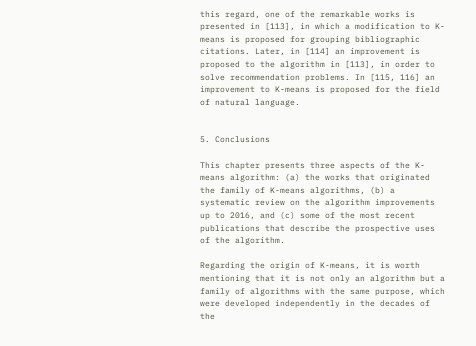this regard, one of the remarkable works is presented in [113], in which a modification to K-means is proposed for grouping bibliographic citations. Later, in [114] an improvement is proposed to the algorithm in [113], in order to solve recommendation problems. In [115, 116] an improvement to K-means is proposed for the field of natural language.


5. Conclusions

This chapter presents three aspects of the K-means algorithm: (a) the works that originated the family of K-means algorithms, (b) a systematic review on the algorithm improvements up to 2016, and (c) some of the most recent publications that describe the prospective uses of the algorithm.

Regarding the origin of K-means, it is worth mentioning that it is not only an algorithm but a family of algorithms with the same purpose, which were developed independently in the decades of the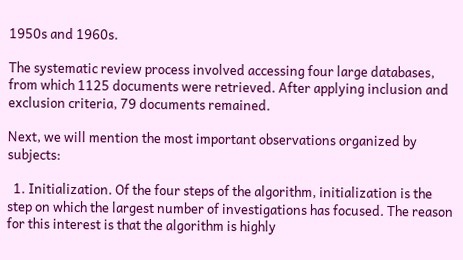1950s and 1960s.

The systematic review process involved accessing four large databases, from which 1125 documents were retrieved. After applying inclusion and exclusion criteria, 79 documents remained.

Next, we will mention the most important observations organized by subjects:

  1. Initialization. Of the four steps of the algorithm, initialization is the step on which the largest number of investigations has focused. The reason for this interest is that the algorithm is highly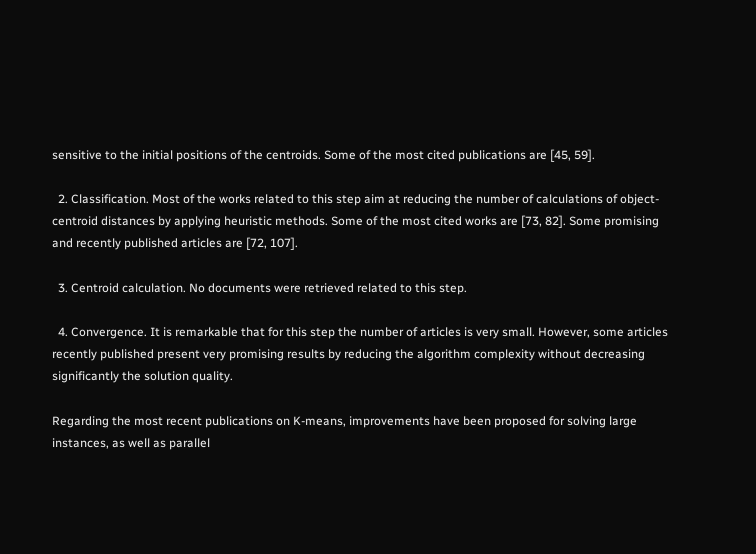sensitive to the initial positions of the centroids. Some of the most cited publications are [45, 59].

  2. Classification. Most of the works related to this step aim at reducing the number of calculations of object-centroid distances by applying heuristic methods. Some of the most cited works are [73, 82]. Some promising and recently published articles are [72, 107].

  3. Centroid calculation. No documents were retrieved related to this step.

  4. Convergence. It is remarkable that for this step the number of articles is very small. However, some articles recently published present very promising results by reducing the algorithm complexity without decreasing significantly the solution quality.

Regarding the most recent publications on K-means, improvements have been proposed for solving large instances, as well as parallel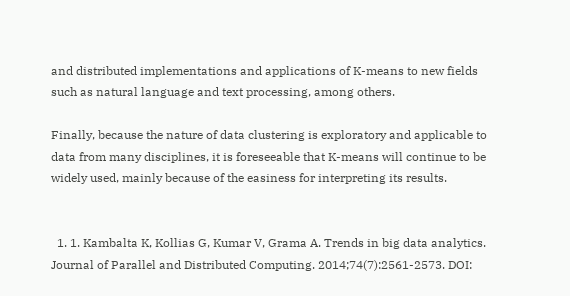and distributed implementations and applications of K-means to new fields such as natural language and text processing, among others.

Finally, because the nature of data clustering is exploratory and applicable to data from many disciplines, it is foreseeable that K-means will continue to be widely used, mainly because of the easiness for interpreting its results.


  1. 1. Kambalta K, Kollias G, Kumar V, Grama A. Trends in big data analytics. Journal of Parallel and Distributed Computing. 2014;74(7):2561-2573. DOI: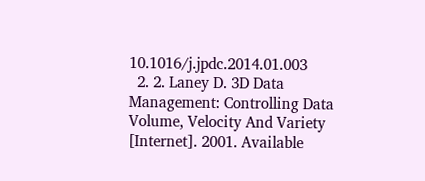10.1016/j.jpdc.2014.01.003
  2. 2. Laney D. 3D Data Management: Controlling Data Volume, Velocity And Variety [Internet]. 2001. Available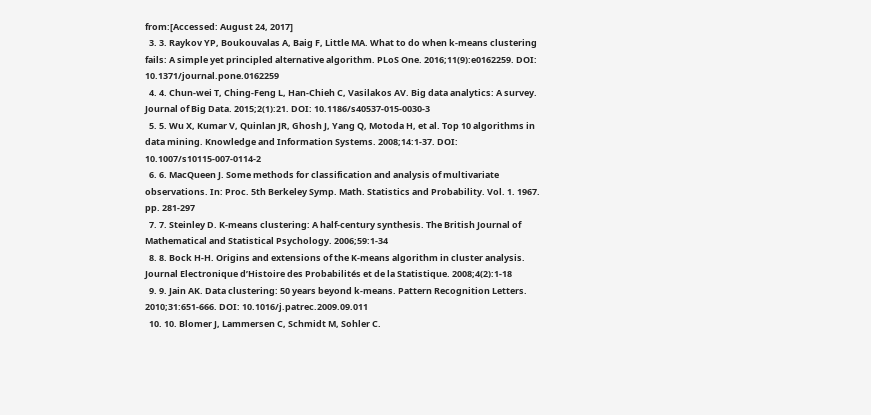from:[Accessed: August 24, 2017]
  3. 3. Raykov YP, Boukouvalas A, Baig F, Little MA. What to do when k-means clustering fails: A simple yet principled alternative algorithm. PLoS One. 2016;11(9):e0162259. DOI: 10.1371/journal.pone.0162259
  4. 4. Chun-wei T, Ching-Feng L, Han-Chieh C, Vasilakos AV. Big data analytics: A survey. Journal of Big Data. 2015;2(1):21. DOI: 10.1186/s40537-015-0030-3
  5. 5. Wu X, Kumar V, Quinlan JR, Ghosh J, Yang Q, Motoda H, et al. Top 10 algorithms in data mining. Knowledge and Information Systems. 2008;14:1-37. DOI: 10.1007/s10115-007-0114-2
  6. 6. MacQueen J. Some methods for classification and analysis of multivariate observations. In: Proc. 5th Berkeley Symp. Math. Statistics and Probability. Vol. 1. 1967. pp. 281-297
  7. 7. Steinley D. K-means clustering: A half-century synthesis. The British Journal of Mathematical and Statistical Psychology. 2006;59:1-34
  8. 8. Bock H-H. Origins and extensions of the K-means algorithm in cluster analysis. Journal Electronique d’Histoire des Probabilités et de la Statistique. 2008;4(2):1-18
  9. 9. Jain AK. Data clustering: 50 years beyond k-means. Pattern Recognition Letters. 2010;31:651-666. DOI: 10.1016/j.patrec.2009.09.011
  10. 10. Blomer J, Lammersen C, Schmidt M, Sohler C.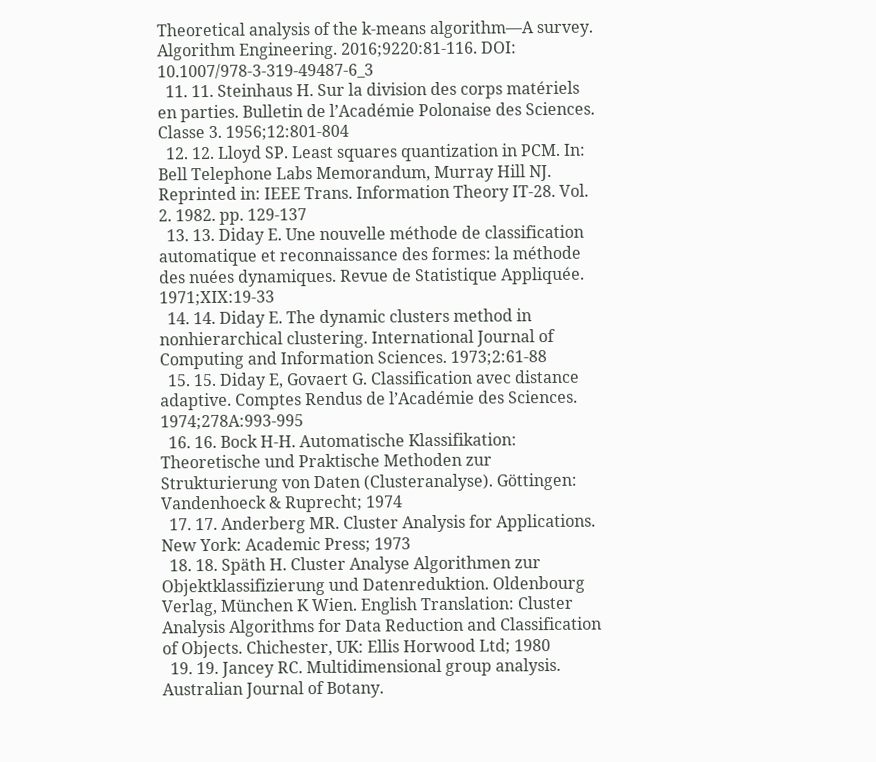Theoretical analysis of the k-means algorithm—A survey. Algorithm Engineering. 2016;9220:81-116. DOI: 10.1007/978-3-319-49487-6_3
  11. 11. Steinhaus H. Sur la division des corps matériels en parties. Bulletin de l’Académie Polonaise des Sciences. Classe 3. 1956;12:801-804
  12. 12. Lloyd SP. Least squares quantization in PCM. In: Bell Telephone Labs Memorandum, Murray Hill NJ. Reprinted in: IEEE Trans. Information Theory IT-28. Vol. 2. 1982. pp. 129-137
  13. 13. Diday E. Une nouvelle méthode de classification automatique et reconnaissance des formes: la méthode des nuées dynamiques. Revue de Statistique Appliquée. 1971;XIX:19-33
  14. 14. Diday E. The dynamic clusters method in nonhierarchical clustering. International Journal of Computing and Information Sciences. 1973;2:61-88
  15. 15. Diday E, Govaert G. Classification avec distance adaptive. Comptes Rendus de l’Académie des Sciences. 1974;278A:993-995
  16. 16. Bock H-H. Automatische Klassifikation: Theoretische und Praktische Methoden zur Strukturierung von Daten (Clusteranalyse). Göttingen: Vandenhoeck & Ruprecht; 1974
  17. 17. Anderberg MR. Cluster Analysis for Applications. New York: Academic Press; 1973
  18. 18. Späth H. Cluster Analyse Algorithmen zur Objektklassifizierung und Datenreduktion. Oldenbourg Verlag, München K Wien. English Translation: Cluster Analysis Algorithms for Data Reduction and Classification of Objects. Chichester, UK: Ellis Horwood Ltd; 1980
  19. 19. Jancey RC. Multidimensional group analysis. Australian Journal of Botany.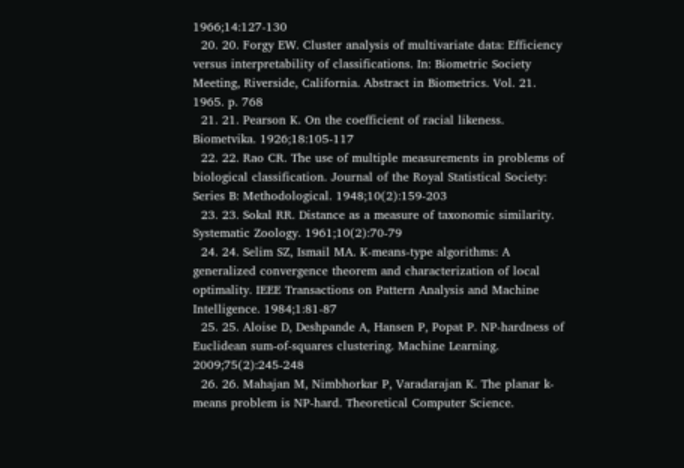1966;14:127-130
  20. 20. Forgy EW. Cluster analysis of multivariate data: Efficiency versus interpretability of classifications. In: Biometric Society Meeting, Riverside, California. Abstract in Biometrics. Vol. 21. 1965. p. 768
  21. 21. Pearson K. On the coefficient of racial likeness. Biometvika. 1926;18:105-117
  22. 22. Rao CR. The use of multiple measurements in problems of biological classification. Journal of the Royal Statistical Society: Series B: Methodological. 1948;10(2):159-203
  23. 23. Sokal RR. Distance as a measure of taxonomic similarity. Systematic Zoology. 1961;10(2):70-79
  24. 24. Selim SZ, Ismail MA. K-means-type algorithms: A generalized convergence theorem and characterization of local optimality. IEEE Transactions on Pattern Analysis and Machine Intelligence. 1984;1:81-87
  25. 25. Aloise D, Deshpande A, Hansen P, Popat P. NP-hardness of Euclidean sum-of-squares clustering. Machine Learning. 2009;75(2):245-248
  26. 26. Mahajan M, Nimbhorkar P, Varadarajan K. The planar k-means problem is NP-hard. Theoretical Computer Science.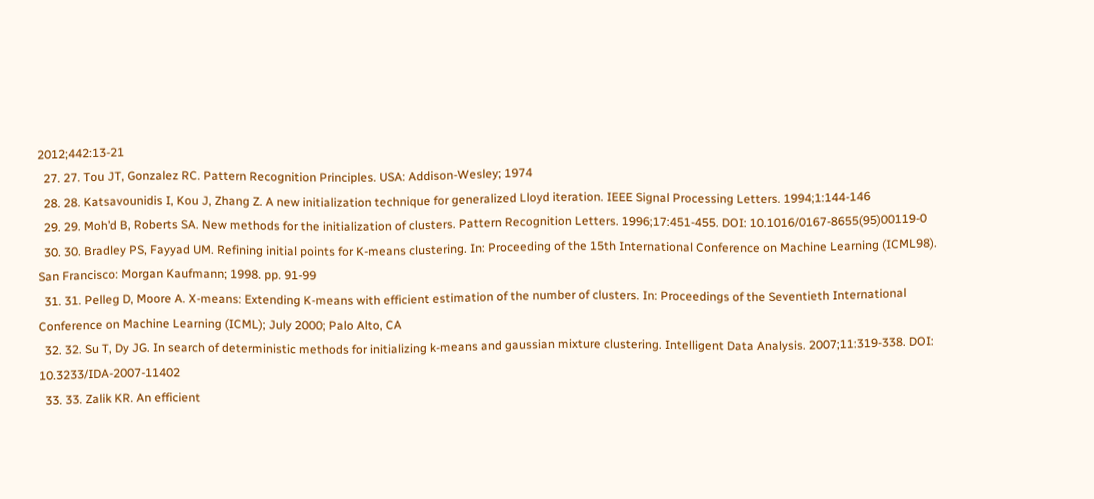2012;442:13-21
  27. 27. Tou JT, Gonzalez RC. Pattern Recognition Principles. USA: Addison-Wesley; 1974
  28. 28. Katsavounidis I, Kou J, Zhang Z. A new initialization technique for generalized Lloyd iteration. IEEE Signal Processing Letters. 1994;1:144-146
  29. 29. Moh’d B, Roberts SA. New methods for the initialization of clusters. Pattern Recognition Letters. 1996;17:451-455. DOI: 10.1016/0167-8655(95)00119-0
  30. 30. Bradley PS, Fayyad UM. Refining initial points for K-means clustering. In: Proceeding of the 15th International Conference on Machine Learning (ICML98). San Francisco: Morgan Kaufmann; 1998. pp. 91-99
  31. 31. Pelleg D, Moore A. X-means: Extending K-means with efficient estimation of the number of clusters. In: Proceedings of the Seventieth International Conference on Machine Learning (ICML); July 2000; Palo Alto, CA
  32. 32. Su T, Dy JG. In search of deterministic methods for initializing k-means and gaussian mixture clustering. Intelligent Data Analysis. 2007;11:319-338. DOI: 10.3233/IDA-2007-11402
  33. 33. Zalik KR. An efficient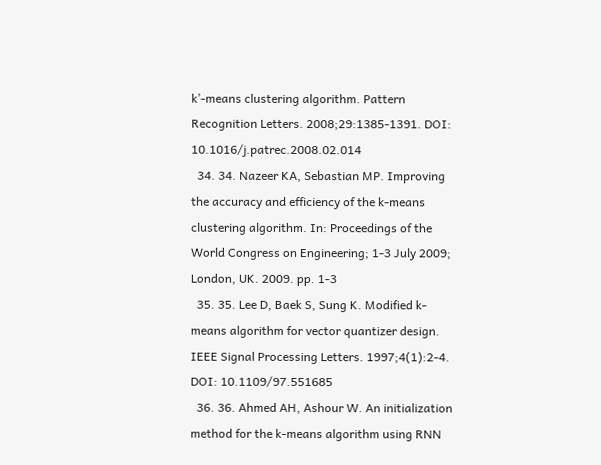k’-means clustering algorithm. Pattern Recognition Letters. 2008;29:1385-1391. DOI: 10.1016/j.patrec.2008.02.014
  34. 34. Nazeer KA, Sebastian MP. Improving the accuracy and efficiency of the k-means clustering algorithm. In: Proceedings of the World Congress on Engineering; 1-3 July 2009; London, UK. 2009. pp. 1-3
  35. 35. Lee D, Baek S, Sung K. Modified k-means algorithm for vector quantizer design. IEEE Signal Processing Letters. 1997;4(1):2-4. DOI: 10.1109/97.551685
  36. 36. Ahmed AH, Ashour W. An initialization method for the k-means algorithm using RNN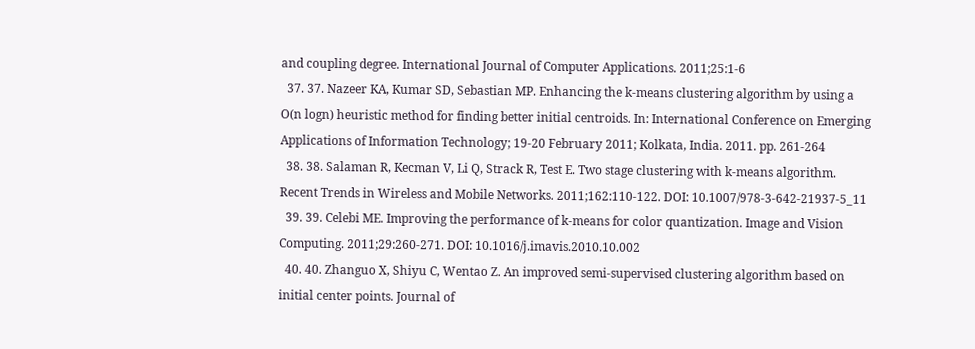and coupling degree. International Journal of Computer Applications. 2011;25:1-6
  37. 37. Nazeer KA, Kumar SD, Sebastian MP. Enhancing the k-means clustering algorithm by using a O(n logn) heuristic method for finding better initial centroids. In: International Conference on Emerging Applications of Information Technology; 19-20 February 2011; Kolkata, India. 2011. pp. 261-264
  38. 38. Salaman R, Kecman V, Li Q, Strack R, Test E. Two stage clustering with k-means algorithm. Recent Trends in Wireless and Mobile Networks. 2011;162:110-122. DOI: 10.1007/978-3-642-21937-5_11
  39. 39. Celebi ME. Improving the performance of k-means for color quantization. Image and Vision Computing. 2011;29:260-271. DOI: 10.1016/j.imavis.2010.10.002
  40. 40. Zhanguo X, Shiyu C, Wentao Z. An improved semi-supervised clustering algorithm based on initial center points. Journal of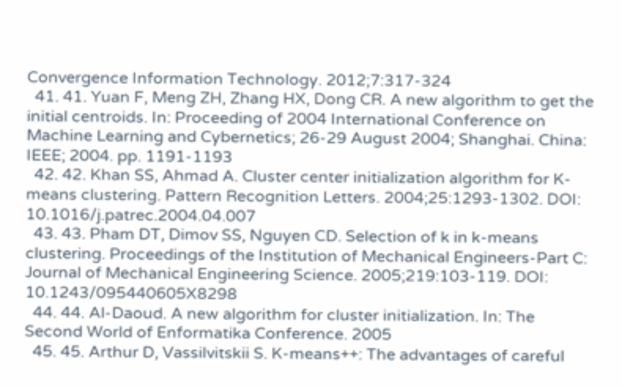Convergence Information Technology. 2012;7:317-324
  41. 41. Yuan F, Meng ZH, Zhang HX, Dong CR. A new algorithm to get the initial centroids. In: Proceeding of 2004 International Conference on Machine Learning and Cybernetics; 26-29 August 2004; Shanghai. China: IEEE; 2004. pp. 1191-1193
  42. 42. Khan SS, Ahmad A. Cluster center initialization algorithm for K-means clustering. Pattern Recognition Letters. 2004;25:1293-1302. DOI: 10.1016/j.patrec.2004.04.007
  43. 43. Pham DT, Dimov SS, Nguyen CD. Selection of k in k-means clustering. Proceedings of the Institution of Mechanical Engineers-Part C: Journal of Mechanical Engineering Science. 2005;219:103-119. DOI: 10.1243/095440605X8298
  44. 44. Al-Daoud. A new algorithm for cluster initialization. In: The Second World of Enformatika Conference. 2005
  45. 45. Arthur D, Vassilvitskii S. K-means++: The advantages of careful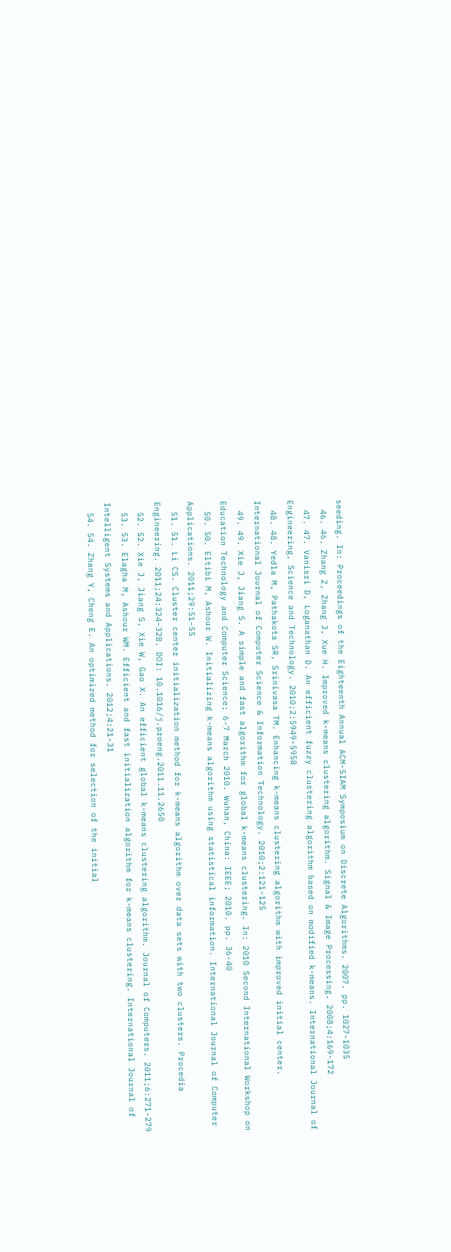seeding. In: Proceedings of the Eighteenth Annual ACM-SIAM Symposium on Discrete Algorithms. 2007. pp. 1027-1035
  46. 46. Zhang Z, Zhang J, Xue H. Improved k-means clustering algorithm. Signal & Image Processing. 2008;4:169-172
  47. 47. Vanisri D, Loganathan D. An efficient fuzzy clustering algorithm based on modified k-means. International Journal of Engineering, Science and Technology. 2010;2:5949-5958
  48. 48. Yedla M, Pathakota SR, Srinivasa TM. Enhancing k-means clustering algorithm with improved initial center. International Journal of Computer Science & Information Technology. 2010;2:121-125
  49. 49. Xie J, Jiang S. A simple and fast algorithm for global k-means clustering. In: 2010 Second International Workshop on Education Technology and Computer Science; 6-7 March 2010. Wuhan, China: IEEE; 2010. pp. 36-40
  50. 50. Eltibi M, Ashour W. Initializing k-means algorithm using statistical information. International Journal of Computer Applications. 2011;29:51-55
  51. 51. Li CS. Cluster center initialization method for k-means algorithm over data sets with two clusters. Procedia Engineering. 2011;24:324-328. DOI: 10.1016/j.proeng.2011.11.2650
  52. 52. Xie J, Jiang S, Xie W, Gao X. An efficient global k-means clustering algorithm. Journal of Computers. 2011;6:271-279
  53. 53. Elagha M, Ashour WM. Efficient and fast initialization algorithm for k-means clustering. International Journal of Intelligent Systems and Applications. 2012;4:21-31
  54. 54. Zhang Y, Cheng E. An optimized method for selection of the initial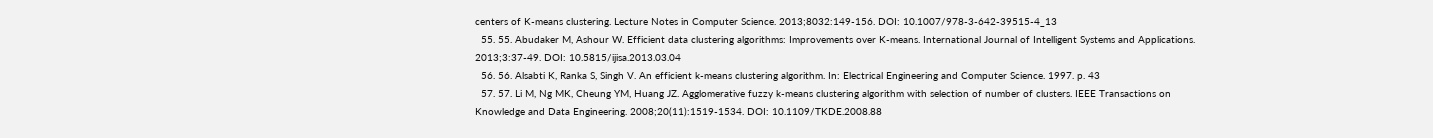centers of K-means clustering. Lecture Notes in Computer Science. 2013;8032:149-156. DOI: 10.1007/978-3-642-39515-4_13
  55. 55. Abudaker M, Ashour W. Efficient data clustering algorithms: Improvements over K-means. International Journal of Intelligent Systems and Applications. 2013;3:37-49. DOI: 10.5815/ijisa.2013.03.04
  56. 56. Alsabti K, Ranka S, Singh V. An efficient k-means clustering algorithm. In: Electrical Engineering and Computer Science. 1997. p. 43
  57. 57. Li M, Ng MK, Cheung YM, Huang JZ. Agglomerative fuzzy k-means clustering algorithm with selection of number of clusters. IEEE Transactions on Knowledge and Data Engineering. 2008;20(11):1519-1534. DOI: 10.1109/TKDE.2008.88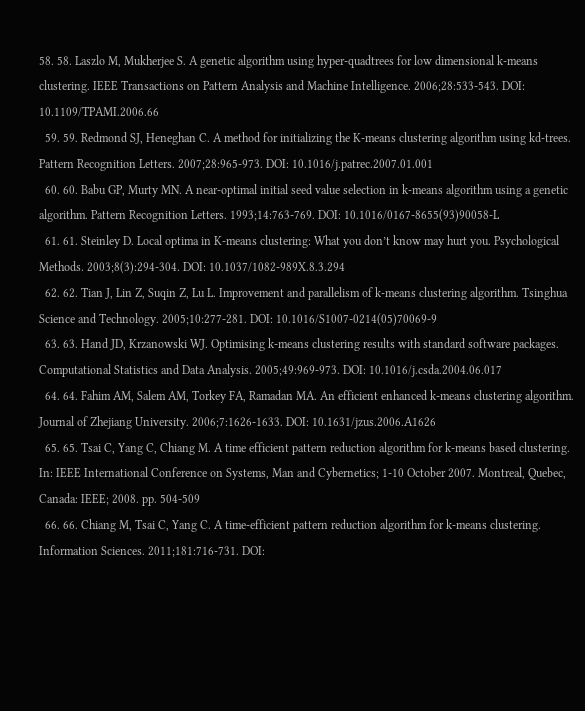58. 58. Laszlo M, Mukherjee S. A genetic algorithm using hyper-quadtrees for low dimensional k-means clustering. IEEE Transactions on Pattern Analysis and Machine Intelligence. 2006;28:533-543. DOI: 10.1109/TPAMI.2006.66
  59. 59. Redmond SJ, Heneghan C. A method for initializing the K-means clustering algorithm using kd-trees. Pattern Recognition Letters. 2007;28:965-973. DOI: 10.1016/j.patrec.2007.01.001
  60. 60. Babu GP, Murty MN. A near-optimal initial seed value selection in k-means algorithm using a genetic algorithm. Pattern Recognition Letters. 1993;14:763-769. DOI: 10.1016/0167-8655(93)90058-L
  61. 61. Steinley D. Local optima in K-means clustering: What you don’t know may hurt you. Psychological Methods. 2003;8(3):294-304. DOI: 10.1037/1082-989X.8.3.294
  62. 62. Tian J, Lin Z, Suqin Z, Lu L. Improvement and parallelism of k-means clustering algorithm. Tsinghua Science and Technology. 2005;10:277-281. DOI: 10.1016/S1007-0214(05)70069-9
  63. 63. Hand JD, Krzanowski WJ. Optimising k-means clustering results with standard software packages. Computational Statistics and Data Analysis. 2005;49:969-973. DOI: 10.1016/j.csda.2004.06.017
  64. 64. Fahim AM, Salem AM, Torkey FA, Ramadan MA. An efficient enhanced k-means clustering algorithm. Journal of Zhejiang University. 2006;7:1626-1633. DOI: 10.1631/jzus.2006.A1626
  65. 65. Tsai C, Yang C, Chiang M. A time efficient pattern reduction algorithm for k-means based clustering. In: IEEE International Conference on Systems, Man and Cybernetics; 1-10 October 2007. Montreal, Quebec, Canada: IEEE; 2008. pp. 504-509
  66. 66. Chiang M, Tsai C, Yang C. A time-efficient pattern reduction algorithm for k-means clustering. Information Sciences. 2011;181:716-731. DOI: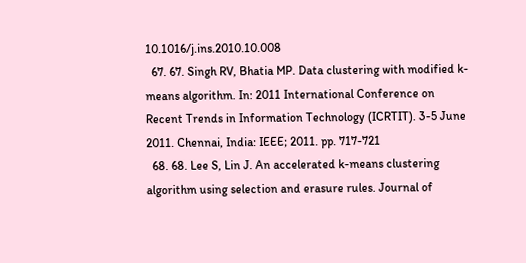10.1016/j.ins.2010.10.008
  67. 67. Singh RV, Bhatia MP. Data clustering with modified k-means algorithm. In: 2011 International Conference on Recent Trends in Information Technology (ICRTIT). 3-5 June 2011. Chennai, India: IEEE; 2011. pp. 717-721
  68. 68. Lee S, Lin J. An accelerated k-means clustering algorithm using selection and erasure rules. Journal of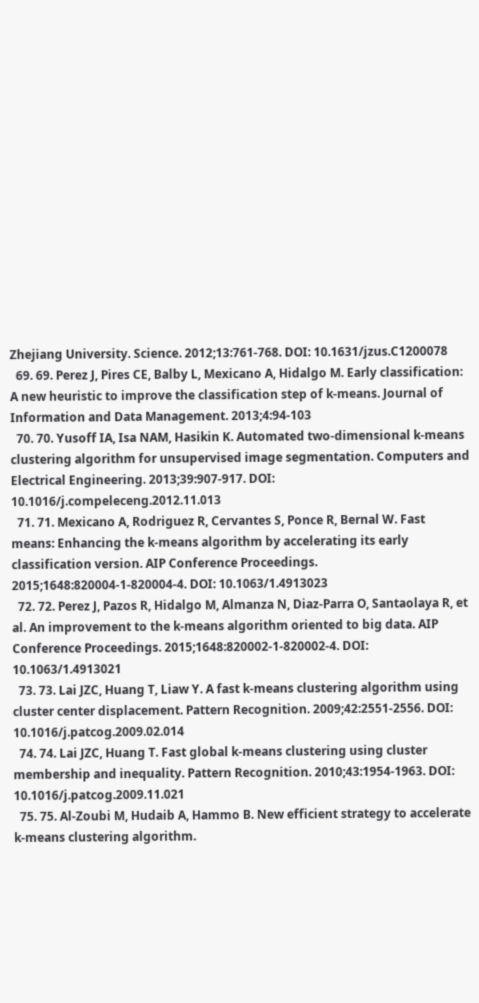Zhejiang University. Science. 2012;13:761-768. DOI: 10.1631/jzus.C1200078
  69. 69. Perez J, Pires CE, Balby L, Mexicano A, Hidalgo M. Early classification: A new heuristic to improve the classification step of k-means. Journal of Information and Data Management. 2013;4:94-103
  70. 70. Yusoff IA, Isa NAM, Hasikin K. Automated two-dimensional k-means clustering algorithm for unsupervised image segmentation. Computers and Electrical Engineering. 2013;39:907-917. DOI: 10.1016/j.compeleceng.2012.11.013
  71. 71. Mexicano A, Rodriguez R, Cervantes S, Ponce R, Bernal W. Fast means: Enhancing the k-means algorithm by accelerating its early classification version. AIP Conference Proceedings. 2015;1648:820004-1-820004-4. DOI: 10.1063/1.4913023
  72. 72. Perez J, Pazos R, Hidalgo M, Almanza N, Diaz-Parra O, Santaolaya R, et al. An improvement to the k-means algorithm oriented to big data. AIP Conference Proceedings. 2015;1648:820002-1-820002-4. DOI: 10.1063/1.4913021
  73. 73. Lai JZC, Huang T, Liaw Y. A fast k-means clustering algorithm using cluster center displacement. Pattern Recognition. 2009;42:2551-2556. DOI: 10.1016/j.patcog.2009.02.014
  74. 74. Lai JZC, Huang T. Fast global k-means clustering using cluster membership and inequality. Pattern Recognition. 2010;43:1954-1963. DOI: 10.1016/j.patcog.2009.11.021
  75. 75. Al-Zoubi M, Hudaib A, Hammo B. New efficient strategy to accelerate k-means clustering algorithm.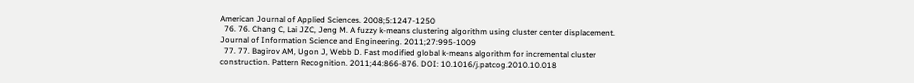American Journal of Applied Sciences. 2008;5:1247-1250
  76. 76. Chang C, Lai JZC, Jeng M. A fuzzy k-means clustering algorithm using cluster center displacement. Journal of Information Science and Engineering. 2011;27:995-1009
  77. 77. Bagirov AM, Ugon J, Webb D. Fast modified global k-means algorithm for incremental cluster construction. Pattern Recognition. 2011;44:866-876. DOI: 10.1016/j.patcog.2010.10.018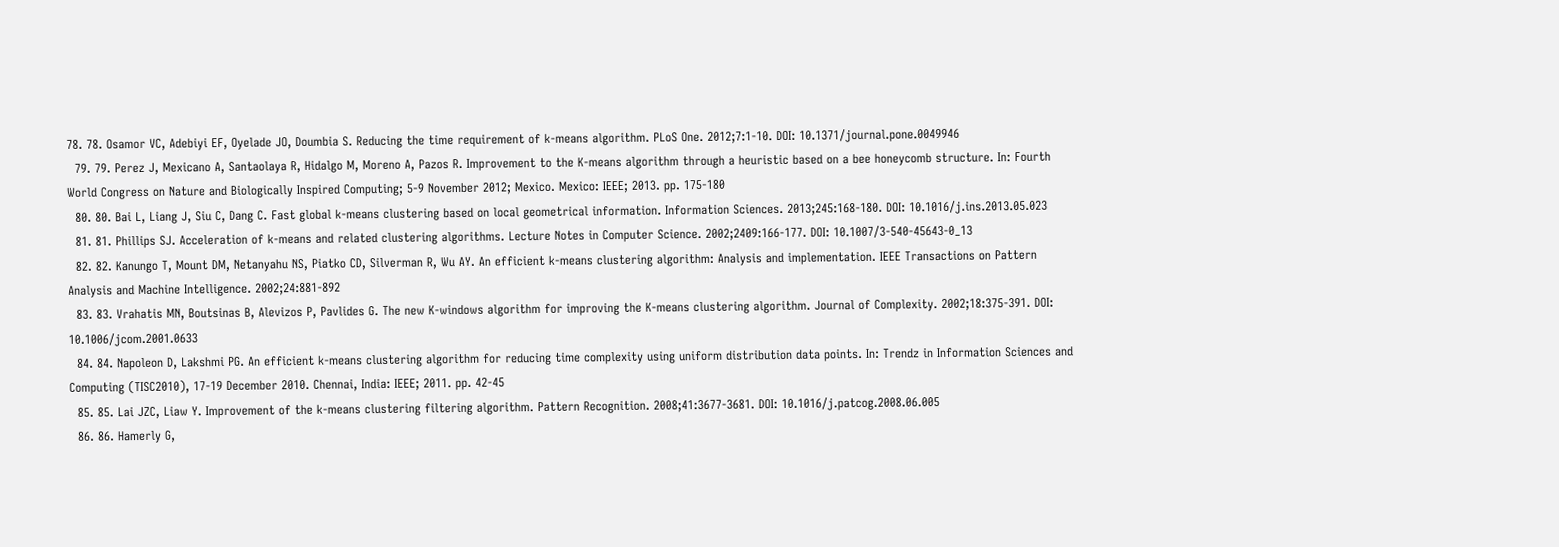78. 78. Osamor VC, Adebiyi EF, Oyelade JO, Doumbia S. Reducing the time requirement of k-means algorithm. PLoS One. 2012;7:1-10. DOI: 10.1371/journal.pone.0049946
  79. 79. Perez J, Mexicano A, Santaolaya R, Hidalgo M, Moreno A, Pazos R. Improvement to the K-means algorithm through a heuristic based on a bee honeycomb structure. In: Fourth World Congress on Nature and Biologically Inspired Computing; 5-9 November 2012; Mexico. Mexico: IEEE; 2013. pp. 175-180
  80. 80. Bai L, Liang J, Siu C, Dang C. Fast global k-means clustering based on local geometrical information. Information Sciences. 2013;245:168-180. DOI: 10.1016/j.ins.2013.05.023
  81. 81. Phillips SJ. Acceleration of k-means and related clustering algorithms. Lecture Notes in Computer Science. 2002;2409:166-177. DOI: 10.1007/3-540-45643-0_13
  82. 82. Kanungo T, Mount DM, Netanyahu NS, Piatko CD, Silverman R, Wu AY. An efficient k-means clustering algorithm: Analysis and implementation. IEEE Transactions on Pattern Analysis and Machine Intelligence. 2002;24:881-892
  83. 83. Vrahatis MN, Boutsinas B, Alevizos P, Pavlides G. The new K-windows algorithm for improving the K-means clustering algorithm. Journal of Complexity. 2002;18:375-391. DOI: 10.1006/jcom.2001.0633
  84. 84. Napoleon D, Lakshmi PG. An efficient k-means clustering algorithm for reducing time complexity using uniform distribution data points. In: Trendz in Information Sciences and Computing (TISC2010), 17-19 December 2010. Chennai, India: IEEE; 2011. pp. 42-45
  85. 85. Lai JZC, Liaw Y. Improvement of the k-means clustering filtering algorithm. Pattern Recognition. 2008;41:3677-3681. DOI: 10.1016/j.patcog.2008.06.005
  86. 86. Hamerly G,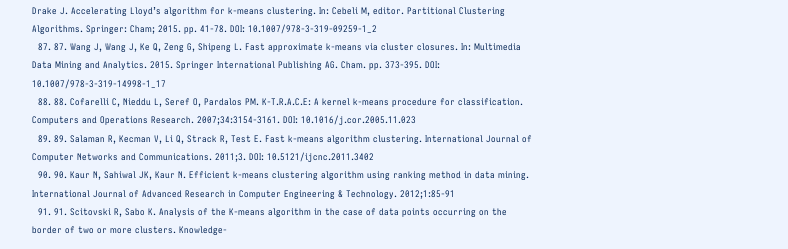Drake J. Accelerating Lloyd’s algorithm for k-means clustering. In: Cebeli M, editor. Partitional Clustering Algorithms. Springer: Cham; 2015. pp. 41-78. DOI: 10.1007/978-3-319-09259-1_2
  87. 87. Wang J, Wang J, Ke Q, Zeng G, Shipeng L. Fast approximate k-means via cluster closures. In: Multimedia Data Mining and Analytics. 2015. Springer International Publishing AG. Cham. pp. 373-395. DOI: 10.1007/978-3-319-14998-1_17
  88. 88. Cofarelli C, Nieddu L, Seref O, Pardalos PM. K-T.R.A.C.E: A kernel k-means procedure for classification. Computers and Operations Research. 2007;34:3154-3161. DOI: 10.1016/j.cor.2005.11.023
  89. 89. Salaman R, Kecman V, Li Q, Strack R, Test E. Fast k-means algorithm clustering. International Journal of Computer Networks and Communications. 2011;3. DOI: 10.5121/ijcnc.2011.3402
  90. 90. Kaur N, Sahiwal JK, Kaur N. Efficient k-means clustering algorithm using ranking method in data mining. International Journal of Advanced Research in Computer Engineering & Technology. 2012;1:85-91
  91. 91. Scitovski R, Sabo K. Analysis of the K-means algorithm in the case of data points occurring on the border of two or more clusters. Knowledge-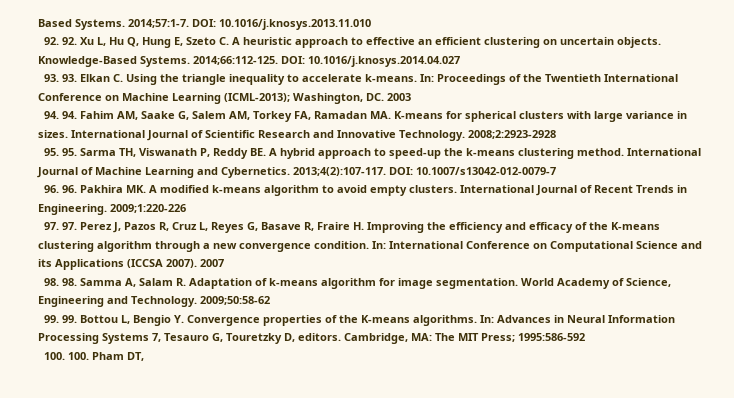Based Systems. 2014;57:1-7. DOI: 10.1016/j.knosys.2013.11.010
  92. 92. Xu L, Hu Q, Hung E, Szeto C. A heuristic approach to effective an efficient clustering on uncertain objects. Knowledge-Based Systems. 2014;66:112-125. DOI: 10.1016/j.knosys.2014.04.027
  93. 93. Elkan C. Using the triangle inequality to accelerate k-means. In: Proceedings of the Twentieth International Conference on Machine Learning (ICML-2013); Washington, DC. 2003
  94. 94. Fahim AM, Saake G, Salem AM, Torkey FA, Ramadan MA. K-means for spherical clusters with large variance in sizes. International Journal of Scientific Research and Innovative Technology. 2008;2:2923-2928
  95. 95. Sarma TH, Viswanath P, Reddy BE. A hybrid approach to speed-up the k-means clustering method. International Journal of Machine Learning and Cybernetics. 2013;4(2):107-117. DOI: 10.1007/s13042-012-0079-7
  96. 96. Pakhira MK. A modified k-means algorithm to avoid empty clusters. International Journal of Recent Trends in Engineering. 2009;1:220-226
  97. 97. Perez J, Pazos R, Cruz L, Reyes G, Basave R, Fraire H. Improving the efficiency and efficacy of the K-means clustering algorithm through a new convergence condition. In: International Conference on Computational Science and its Applications (ICCSA 2007). 2007
  98. 98. Samma A, Salam R. Adaptation of k-means algorithm for image segmentation. World Academy of Science, Engineering and Technology. 2009;50:58-62
  99. 99. Bottou L, Bengio Y. Convergence properties of the K-means algorithms. In: Advances in Neural Information Processing Systems 7, Tesauro G, Touretzky D, editors. Cambridge, MA: The MIT Press; 1995:586-592
  100. 100. Pham DT,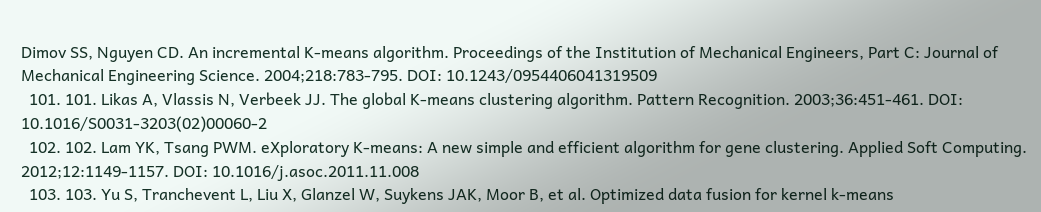Dimov SS, Nguyen CD. An incremental K-means algorithm. Proceedings of the Institution of Mechanical Engineers, Part C: Journal of Mechanical Engineering Science. 2004;218:783-795. DOI: 10.1243/0954406041319509
  101. 101. Likas A, Vlassis N, Verbeek JJ. The global K-means clustering algorithm. Pattern Recognition. 2003;36:451-461. DOI: 10.1016/S0031-3203(02)00060-2
  102. 102. Lam YK, Tsang PWM. eXploratory K-means: A new simple and efficient algorithm for gene clustering. Applied Soft Computing. 2012;12:1149-1157. DOI: 10.1016/j.asoc.2011.11.008
  103. 103. Yu S, Tranchevent L, Liu X, Glanzel W, Suykens JAK, Moor B, et al. Optimized data fusion for kernel k-means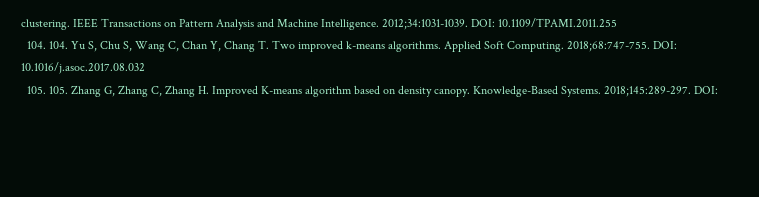clustering. IEEE Transactions on Pattern Analysis and Machine Intelligence. 2012;34:1031-1039. DOI: 10.1109/TPAMI.2011.255
  104. 104. Yu S, Chu S, Wang C, Chan Y, Chang T. Two improved k-means algorithms. Applied Soft Computing. 2018;68:747-755. DOI: 10.1016/j.asoc.2017.08.032
  105. 105. Zhang G, Zhang C, Zhang H. Improved K-means algorithm based on density canopy. Knowledge-Based Systems. 2018;145:289-297. DOI: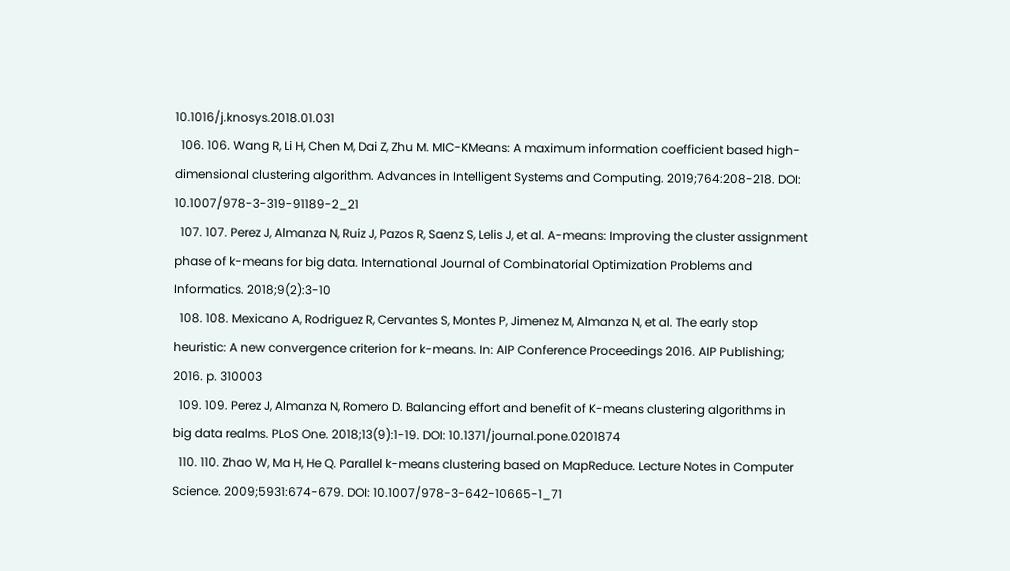10.1016/j.knosys.2018.01.031
  106. 106. Wang R, Li H, Chen M, Dai Z, Zhu M. MIC-KMeans: A maximum information coefficient based high-dimensional clustering algorithm. Advances in Intelligent Systems and Computing. 2019;764:208-218. DOI: 10.1007/978-3-319-91189-2_21
  107. 107. Perez J, Almanza N, Ruiz J, Pazos R, Saenz S, Lelis J, et al. A-means: Improving the cluster assignment phase of k-means for big data. International Journal of Combinatorial Optimization Problems and Informatics. 2018;9(2):3-10
  108. 108. Mexicano A, Rodriguez R, Cervantes S, Montes P, Jimenez M, Almanza N, et al. The early stop heuristic: A new convergence criterion for k-means. In: AIP Conference Proceedings 2016. AIP Publishing; 2016. p. 310003
  109. 109. Perez J, Almanza N, Romero D. Balancing effort and benefit of K-means clustering algorithms in big data realms. PLoS One. 2018;13(9):1-19. DOI: 10.1371/journal.pone.0201874
  110. 110. Zhao W, Ma H, He Q. Parallel k-means clustering based on MapReduce. Lecture Notes in Computer Science. 2009;5931:674-679. DOI: 10.1007/978-3-642-10665-1_71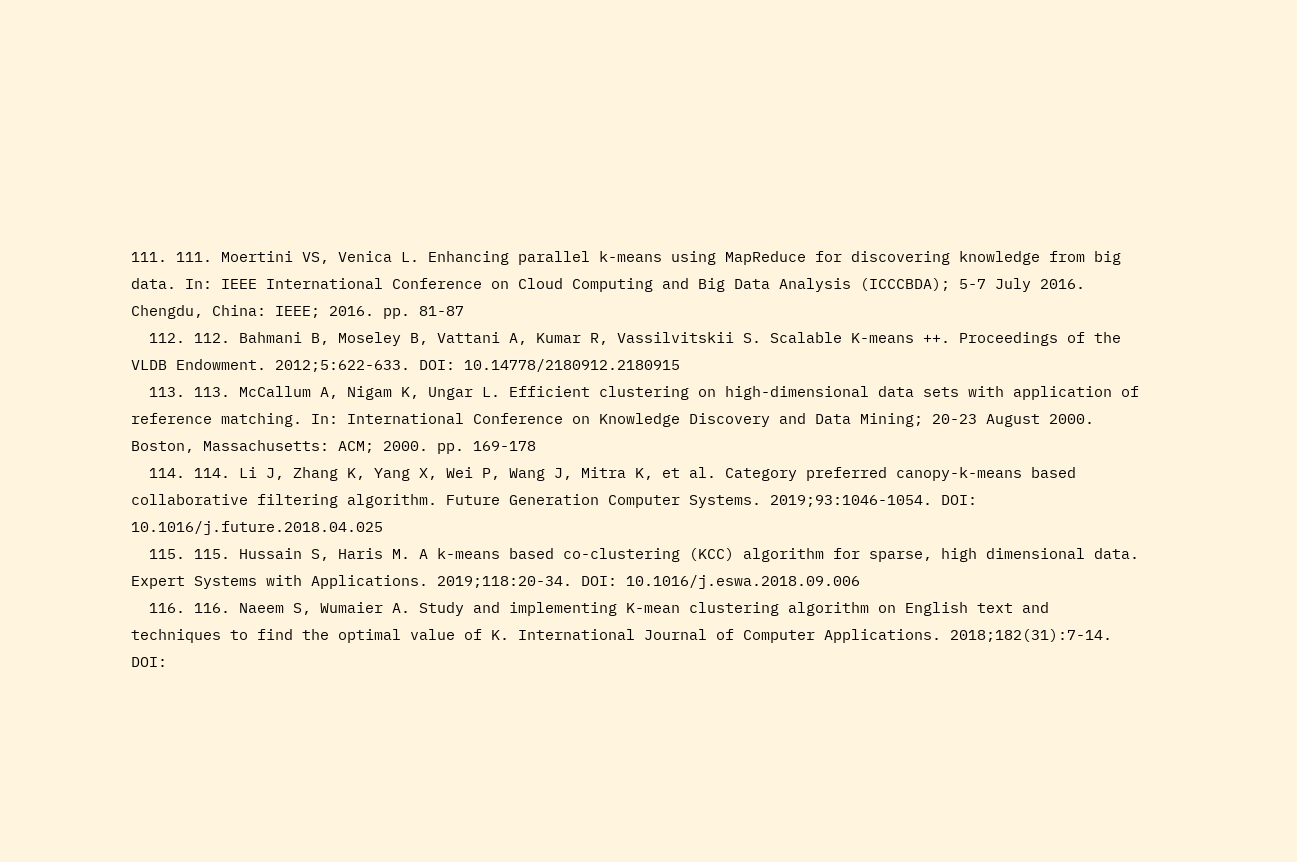111. 111. Moertini VS, Venica L. Enhancing parallel k-means using MapReduce for discovering knowledge from big data. In: IEEE International Conference on Cloud Computing and Big Data Analysis (ICCCBDA); 5-7 July 2016. Chengdu, China: IEEE; 2016. pp. 81-87
  112. 112. Bahmani B, Moseley B, Vattani A, Kumar R, Vassilvitskii S. Scalable K-means ++. Proceedings of the VLDB Endowment. 2012;5:622-633. DOI: 10.14778/2180912.2180915
  113. 113. McCallum A, Nigam K, Ungar L. Efficient clustering on high-dimensional data sets with application of reference matching. In: International Conference on Knowledge Discovery and Data Mining; 20-23 August 2000. Boston, Massachusetts: ACM; 2000. pp. 169-178
  114. 114. Li J, Zhang K, Yang X, Wei P, Wang J, Mitra K, et al. Category preferred canopy-k-means based collaborative filtering algorithm. Future Generation Computer Systems. 2019;93:1046-1054. DOI: 10.1016/j.future.2018.04.025
  115. 115. Hussain S, Haris M. A k-means based co-clustering (KCC) algorithm for sparse, high dimensional data. Expert Systems with Applications. 2019;118:20-34. DOI: 10.1016/j.eswa.2018.09.006
  116. 116. Naeem S, Wumaier A. Study and implementing K-mean clustering algorithm on English text and techniques to find the optimal value of K. International Journal of Computer Applications. 2018;182(31):7-14. DOI: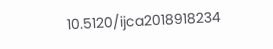10.5120/ijca2018918234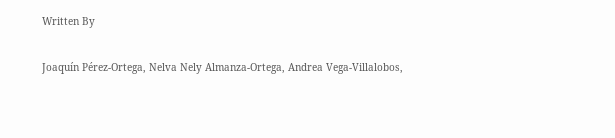Written By

Joaquín Pérez-Ortega, Nelva Nely Almanza-Ortega, Andrea Vega-Villalobos,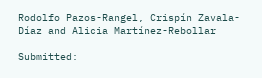Rodolfo Pazos-Rangel, Crispín Zavala-Díaz and Alicia Martínez-Rebollar

Submitted: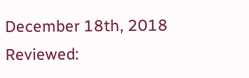December 18th, 2018 Reviewed: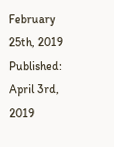February 25th, 2019 Published: April 3rd, 2019